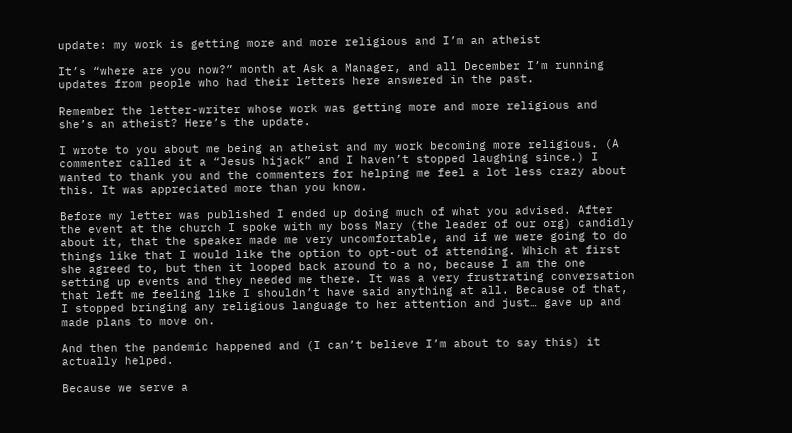update: my work is getting more and more religious and I’m an atheist

It’s “where are you now?” month at Ask a Manager, and all December I’m running updates from people who had their letters here answered in the past.

Remember the letter-writer whose work was getting more and more religious and she’s an atheist? Here’s the update.

I wrote to you about me being an atheist and my work becoming more religious. (A commenter called it a “Jesus hijack” and I haven’t stopped laughing since.) I wanted to thank you and the commenters for helping me feel a lot less crazy about this. It was appreciated more than you know.

Before my letter was published I ended up doing much of what you advised. After the event at the church I spoke with my boss Mary (the leader of our org) candidly about it, that the speaker made me very uncomfortable, and if we were going to do things like that I would like the option to opt-out of attending. Which at first she agreed to, but then it looped back around to a no, because I am the one setting up events and they needed me there. It was a very frustrating conversation that left me feeling like I shouldn’t have said anything at all. Because of that, I stopped bringing any religious language to her attention and just… gave up and made plans to move on.

And then the pandemic happened and (I can’t believe I’m about to say this) it actually helped.

Because we serve a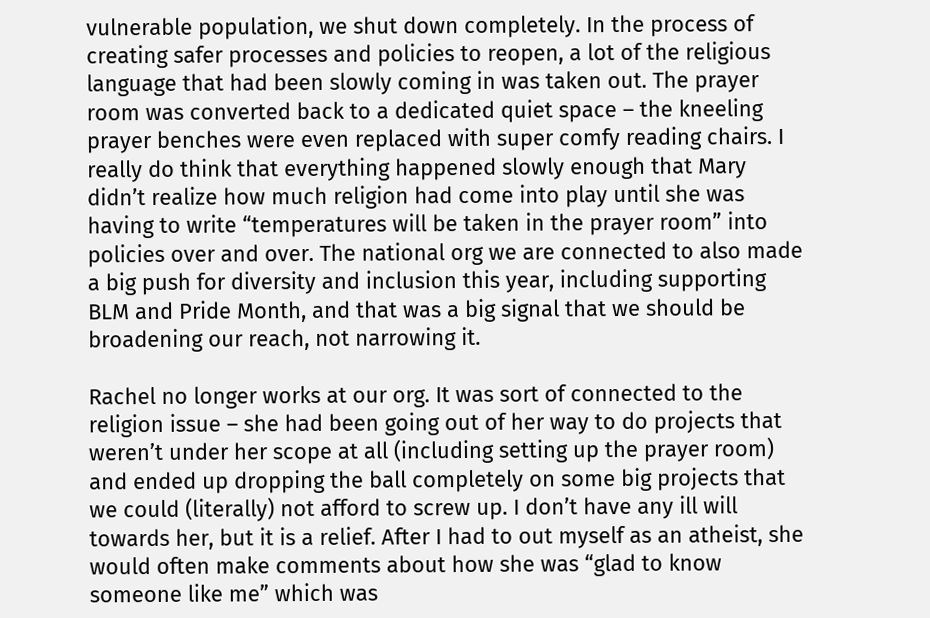vulnerable population, we shut down completely. In the process of creating safer processes and policies to reopen, a lot of the religious language that had been slowly coming in was taken out. The prayer room was converted back to a dedicated quiet space – the kneeling prayer benches were even replaced with super comfy reading chairs. I really do think that everything happened slowly enough that Mary didn’t realize how much religion had come into play until she was having to write “temperatures will be taken in the prayer room” into policies over and over. The national org we are connected to also made a big push for diversity and inclusion this year, including supporting BLM and Pride Month, and that was a big signal that we should be broadening our reach, not narrowing it.

Rachel no longer works at our org. It was sort of connected to the religion issue – she had been going out of her way to do projects that weren’t under her scope at all (including setting up the prayer room) and ended up dropping the ball completely on some big projects that we could (literally) not afford to screw up. I don’t have any ill will towards her, but it is a relief. After I had to out myself as an atheist, she would often make comments about how she was “glad to know someone like me” which was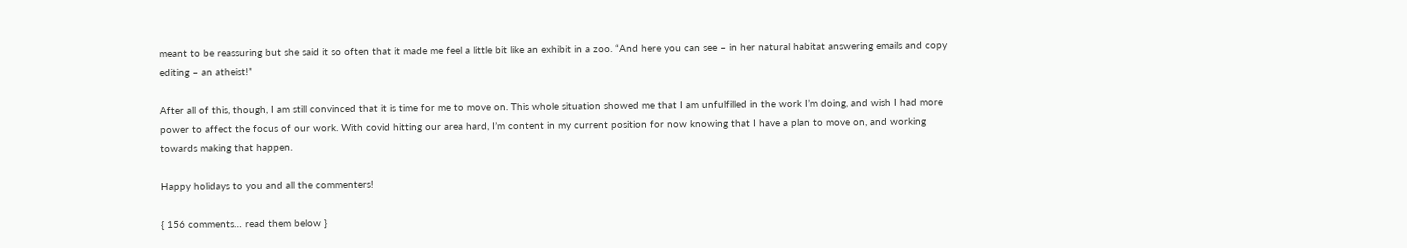meant to be reassuring but she said it so often that it made me feel a little bit like an exhibit in a zoo. “And here you can see – in her natural habitat answering emails and copy editing – an atheist!”

After all of this, though, I am still convinced that it is time for me to move on. This whole situation showed me that I am unfulfilled in the work I’m doing, and wish I had more power to affect the focus of our work. With covid hitting our area hard, I’m content in my current position for now knowing that I have a plan to move on, and working towards making that happen.

Happy holidays to you and all the commenters!

{ 156 comments… read them below }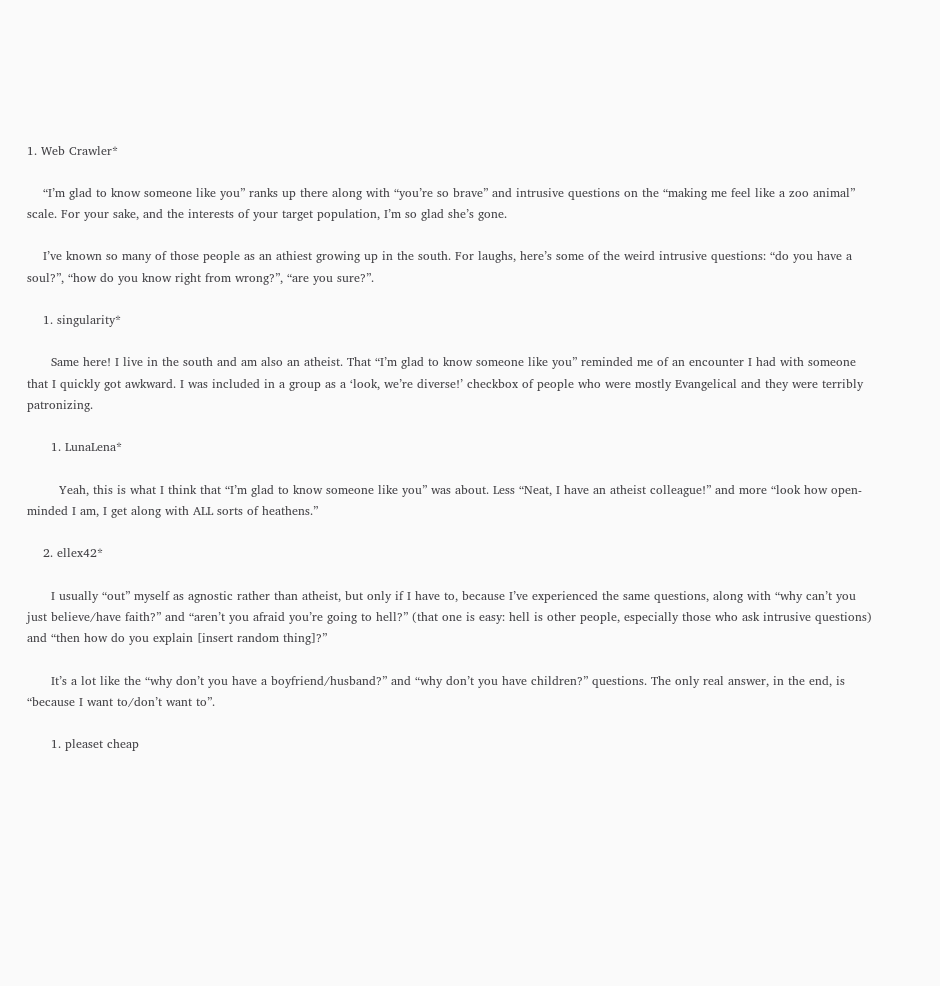1. Web Crawler*

    “I’m glad to know someone like you” ranks up there along with “you’re so brave” and intrusive questions on the “making me feel like a zoo animal” scale. For your sake, and the interests of your target population, I’m so glad she’s gone.

    I’ve known so many of those people as an athiest growing up in the south. For laughs, here’s some of the weird intrusive questions: “do you have a soul?”, “how do you know right from wrong?”, “are you sure?”.

    1. singularity*

      Same here! I live in the south and am also an atheist. That “I’m glad to know someone like you” reminded me of an encounter I had with someone that I quickly got awkward. I was included in a group as a ‘look, we’re diverse!’ checkbox of people who were mostly Evangelical and they were terribly patronizing.

      1. LunaLena*

        Yeah, this is what I think that “I’m glad to know someone like you” was about. Less “Neat, I have an atheist colleague!” and more “look how open-minded I am, I get along with ALL sorts of heathens.”

    2. ellex42*

      I usually “out” myself as agnostic rather than atheist, but only if I have to, because I’ve experienced the same questions, along with “why can’t you just believe/have faith?” and “aren’t you afraid you’re going to hell?” (that one is easy: hell is other people, especially those who ask intrusive questions) and “then how do you explain [insert random thing]?”

      It’s a lot like the “why don’t you have a boyfriend/husband?” and “why don’t you have children?” questions. The only real answer, in the end, is “because I want to/don’t want to”.

      1. pleaset cheap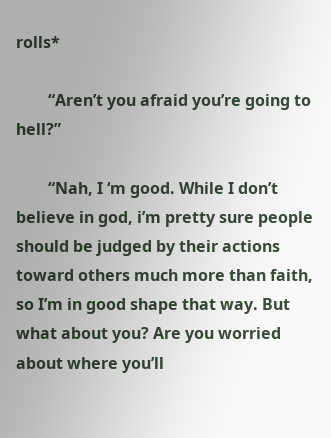rolls*

        “Aren’t you afraid you’re going to hell?”

        “Nah, I ‘m good. While I don’t believe in god, i’m pretty sure people should be judged by their actions toward others much more than faith, so I’m in good shape that way. But what about you? Are you worried about where you’ll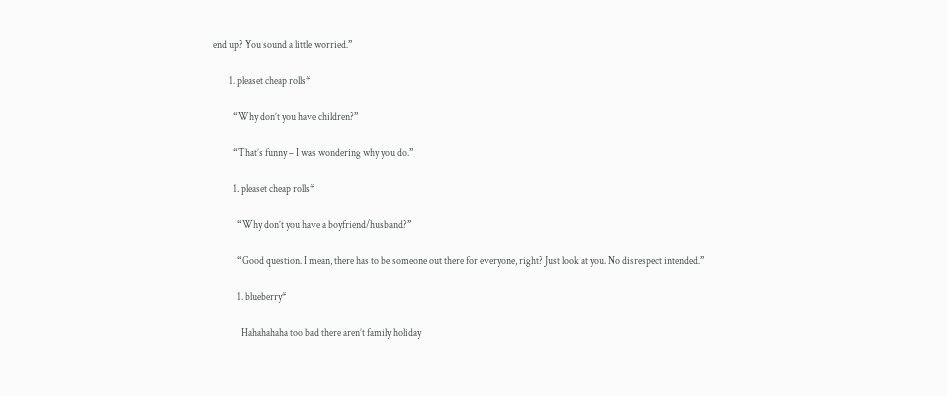end up? You sound a little worried.”

        1. pleaset cheap rolls*

          “Why don’t you have children?”

          “That’s funny – I was wondering why you do.”

          1. pleaset cheap rolls*

            “Why don’t you have a boyfriend/husband?”

            “Good question. I mean, there has to be someone out there for everyone, right? Just look at you. No disrespect intended.”

            1. blueberry*

              Hahahahaha too bad there aren’t family holiday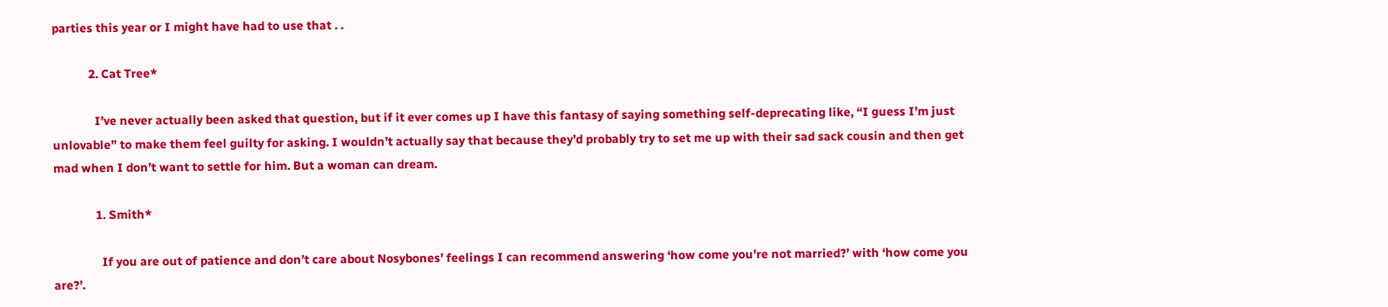parties this year or I might have had to use that . .

            2. Cat Tree*

              I’ve never actually been asked that question, but if it ever comes up I have this fantasy of saying something self-deprecating like, “I guess I’m just unlovable” to make them feel guilty for asking. I wouldn’t actually say that because they’d probably try to set me up with their sad sack cousin and then get mad when I don’t want to settle for him. But a woman can dream.

              1. Smith*

                If you are out of patience and don’t care about Nosybones’ feelings I can recommend answering ‘how come you’re not married?’ with ‘how come you are?’.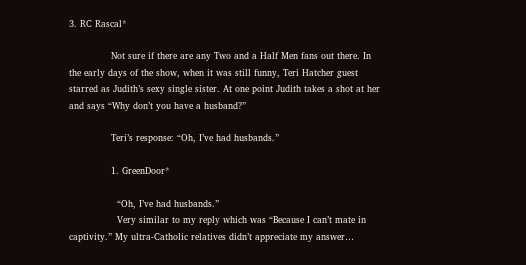3. RC Rascal*

              Not sure if there are any Two and a Half Men fans out there. In the early days of the show, when it was still funny, Teri Hatcher guest starred as Judith’s sexy single sister. At one point Judith takes a shot at her and says “Why don’t you have a husband?”

              Teri’s response: “Oh, I’ve had husbands.”

              1. GreenDoor*

                “Oh, I’ve had husbands.”
                Very similar to my reply which was “Because I can’t mate in captivity.” My ultra-Catholic relatives didn’t appreciate my answer…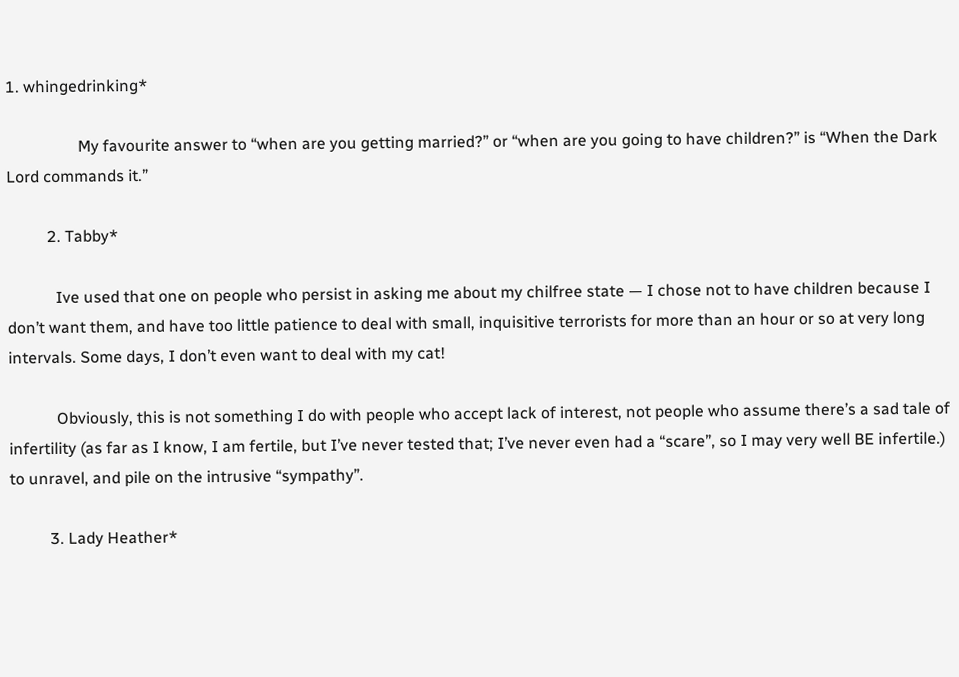1. whingedrinking*

                  My favourite answer to “when are you getting married?” or “when are you going to have children?” is “When the Dark Lord commands it.”

          2. Tabby*

            Ive used that one on people who persist in asking me about my chilfree state — I chose not to have children because I don’t want them, and have too little patience to deal with small, inquisitive terrorists for more than an hour or so at very long intervals. Some days, I don’t even want to deal with my cat!

            Obviously, this is not something I do with people who accept lack of interest, not people who assume there’s a sad tale of infertility (as far as I know, I am fertile, but I’ve never tested that; I’ve never even had a “scare”, so I may very well BE infertile.) to unravel, and pile on the intrusive “sympathy”.

          3. Lady Heather*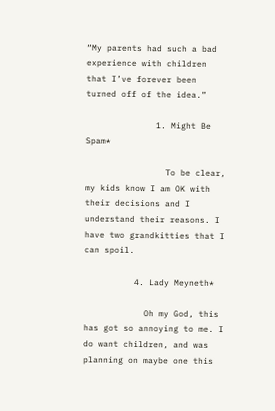“My parents had such a bad experience with children that I’ve forever been turned off of the idea.”

              1. Might Be Spam*

                To be clear, my kids know I am OK with their decisions and I understand their reasons. I have two grandkitties that I can spoil.

          4. Lady Meyneth*

            Oh my God, this has got so annoying to me. I do want children, and was planning on maybe one this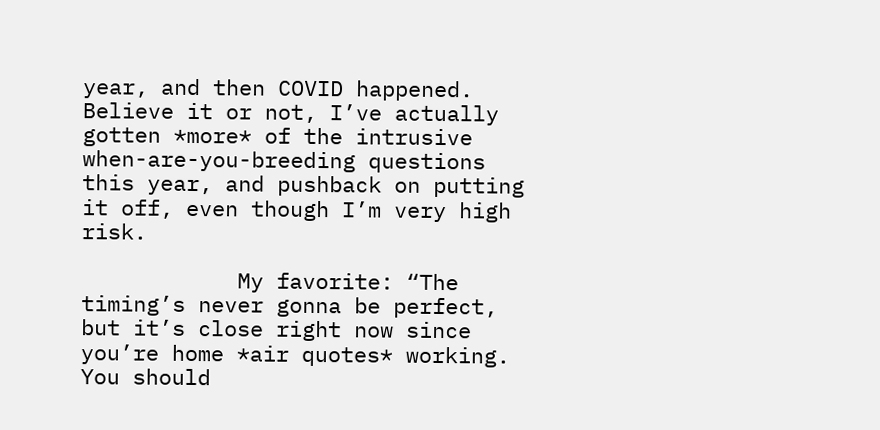year, and then COVID happened. Believe it or not, I’ve actually gotten *more* of the intrusive when-are-you-breeding questions this year, and pushback on putting it off, even though I’m very high risk.

            My favorite: “The timing’s never gonna be perfect, but it’s close right now since you’re home *air quotes* working. You should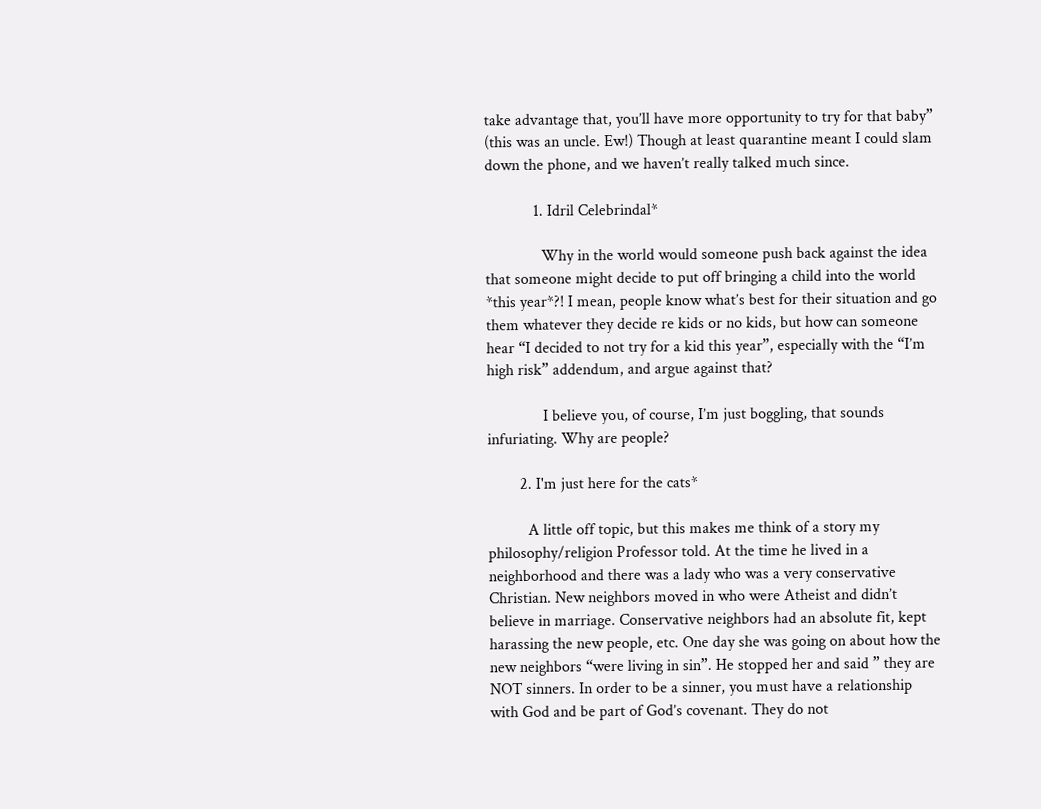take advantage that, you’ll have more opportunity to try for that baby” (this was an uncle. Ew!) Though at least quarantine meant I could slam down the phone, and we haven’t really talked much since.

            1. Idril Celebrindal*

              Why in the world would someone push back against the idea that someone might decide to put off bringing a child into the world *this year*?! I mean, people know what’s best for their situation and go them whatever they decide re kids or no kids, but how can someone hear “I decided to not try for a kid this year”, especially with the “I’m high risk” addendum, and argue against that?

              I believe you, of course, I’m just boggling, that sounds infuriating. Why are people?

        2. I'm just here for the cats*

          A little off topic, but this makes me think of a story my philosophy/religion Professor told. At the time he lived in a neighborhood and there was a lady who was a very conservative Christian. New neighbors moved in who were Atheist and didn’t believe in marriage. Conservative neighbors had an absolute fit, kept harassing the new people, etc. One day she was going on about how the new neighbors “were living in sin”. He stopped her and said ” they are NOT sinners. In order to be a sinner, you must have a relationship with God and be part of God’s covenant. They do not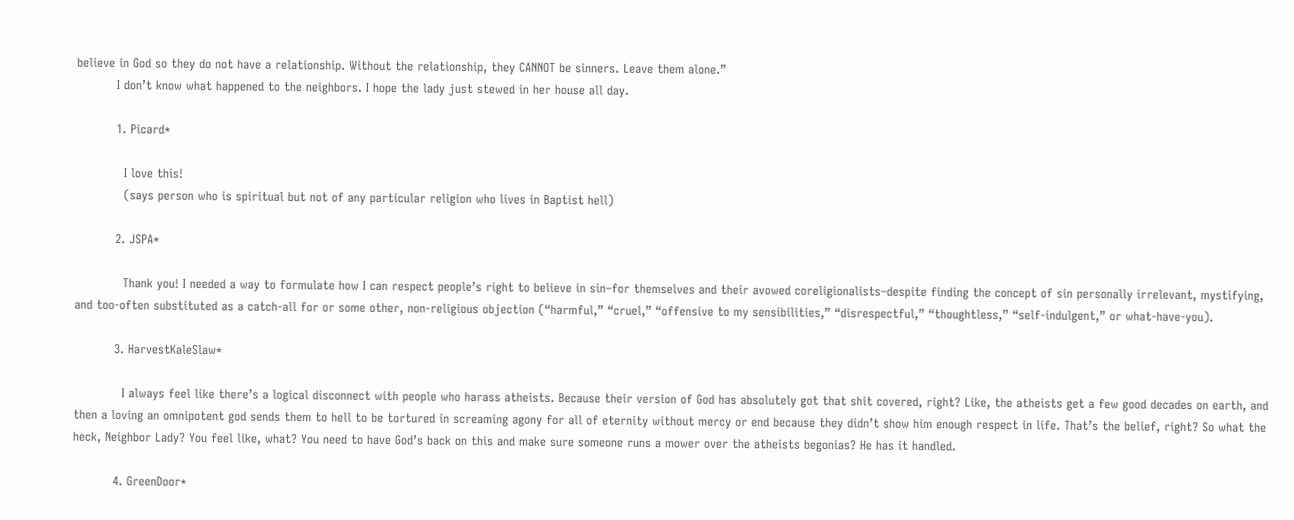believe in God so they do not have a relationship. Without the relationship, they CANNOT be sinners. Leave them alone.”
          I don’t know what happened to the neighbors. I hope the lady just stewed in her house all day.

          1. Picard*

            I love this!
            (says person who is spiritual but not of any particular religion who lives in Baptist hell)

          2. JSPA*

            Thank you! I needed a way to formulate how I can respect people’s right to believe in sin–for themselves and their avowed coreligionalists–despite finding the concept of sin personally irrelevant, mystifying, and too-often substituted as a catch-all for or some other, non-religious objection (“harmful,” “cruel,” “offensive to my sensibilities,” “disrespectful,” “thoughtless,” “self-indulgent,” or what-have-you).

          3. HarvestKaleSlaw*

            I always feel like there’s a logical disconnect with people who harass atheists. Because their version of God has absolutely got that shit covered, right? Like, the atheists get a few good decades on earth, and then a loving an omnipotent god sends them to hell to be tortured in screaming agony for all of eternity without mercy or end because they didn’t show him enough respect in life. That’s the belief, right? So what the heck, Neighbor Lady? You feel like, what? You need to have God’s back on this and make sure someone runs a mower over the atheists begonias? He has it handled.

          4. GreenDoor*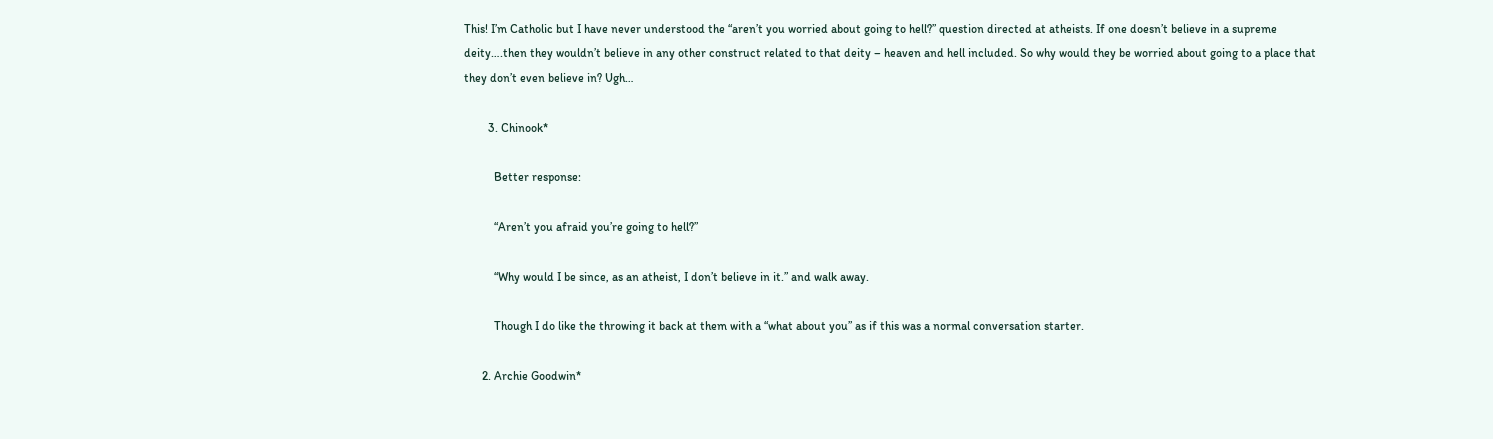This! I’m Catholic but I have never understood the “aren’t you worried about going to hell?” question directed at atheists. If one doesn’t believe in a supreme deity….then they wouldn’t believe in any other construct related to that deity – heaven and hell included. So why would they be worried about going to a place that they don’t even believe in? Ugh…

        3. Chinook*

          Better response:

          “Aren’t you afraid you’re going to hell?”

          “Why would I be since, as an atheist, I don’t believe in it.” and walk away.

          Though I do like the throwing it back at them with a “what about you” as if this was a normal conversation starter.

      2. Archie Goodwin*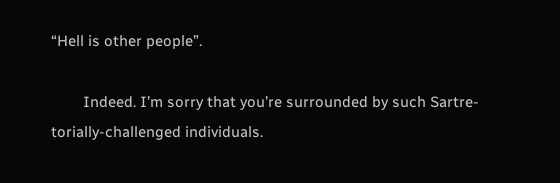“Hell is other people”.

        Indeed. I’m sorry that you’re surrounded by such Sartre-torially-challenged individuals.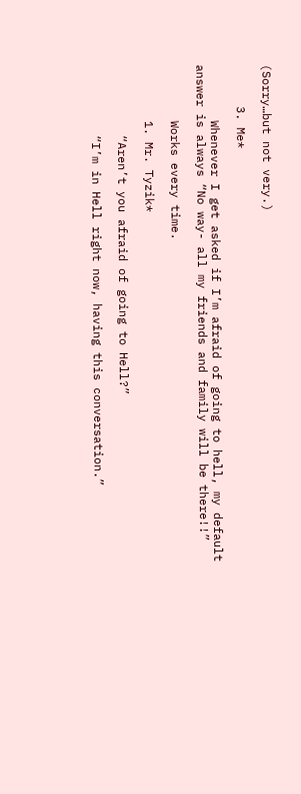(Sorry…but not very.)

      3. Me*

        Whenever I get asked if I’m afraid of going to hell, my default answer is always “No way- all my friends and family will be there!!”

        Works every time.

        1. Mr. Tyzik*

          “Aren’t you afraid of going to Hell?”

          “I’m in Hell right now, having this conversation.”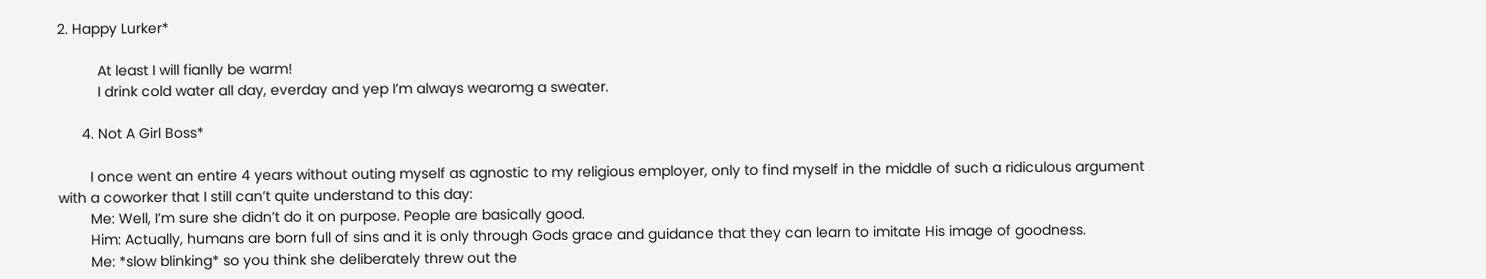2. Happy Lurker*

          At least I will fianlly be warm!
          I drink cold water all day, everday and yep I’m always wearomg a sweater.

      4. Not A Girl Boss*

        I once went an entire 4 years without outing myself as agnostic to my religious employer, only to find myself in the middle of such a ridiculous argument with a coworker that I still can’t quite understand to this day:
        Me: Well, I’m sure she didn’t do it on purpose. People are basically good.
        Him: Actually, humans are born full of sins and it is only through Gods grace and guidance that they can learn to imitate His image of goodness.
        Me: *slow blinking* so you think she deliberately threw out the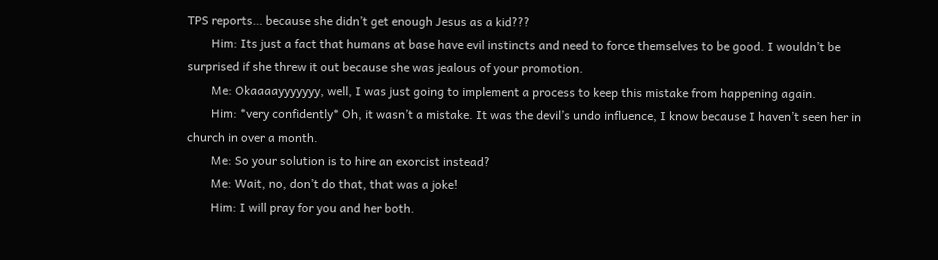TPS reports… because she didn’t get enough Jesus as a kid???
        Him: Its just a fact that humans at base have evil instincts and need to force themselves to be good. I wouldn’t be surprised if she threw it out because she was jealous of your promotion.
        Me: Okaaaayyyyyyy, well, I was just going to implement a process to keep this mistake from happening again.
        Him: *very confidently* Oh, it wasn’t a mistake. It was the devil’s undo influence, I know because I haven’t seen her in church in over a month.
        Me: So your solution is to hire an exorcist instead?
        Me: Wait, no, don’t do that, that was a joke!
        Him: I will pray for you and her both.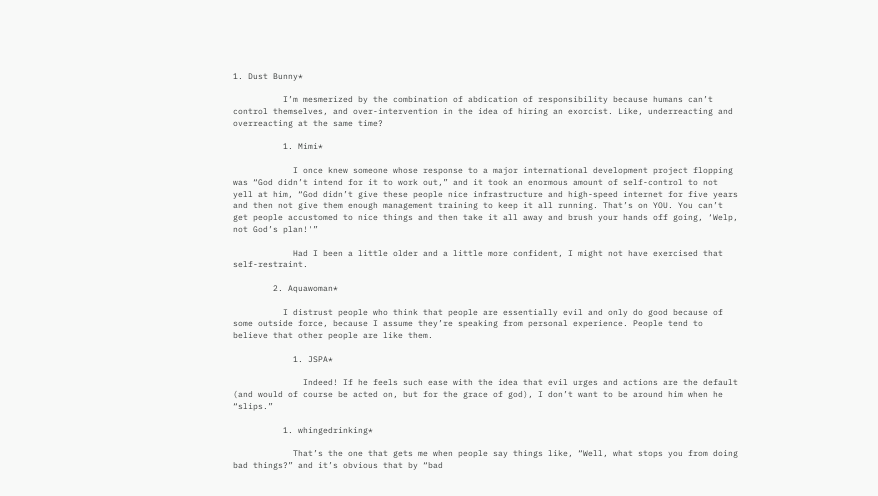1. Dust Bunny*

          I’m mesmerized by the combination of abdication of responsibility because humans can’t control themselves, and over-intervention in the idea of hiring an exorcist. Like, underreacting and overreacting at the same time?

          1. Mimi*

            I once knew someone whose response to a major international development project flopping was “God didn’t intend for it to work out,” and it took an enormous amount of self-control to not yell at him, “God didn’t give these people nice infrastructure and high-speed internet for five years and then not give them enough management training to keep it all running. That’s on YOU. You can’t get people accustomed to nice things and then take it all away and brush your hands off going, ‘Welp, not God’s plan!'”

            Had I been a little older and a little more confident, I might not have exercised that self-restraint.

        2. Aquawoman*

          I distrust people who think that people are essentially evil and only do good because of some outside force, because I assume they’re speaking from personal experience. People tend to believe that other people are like them.

            1. JSPA*

              Indeed! If he feels such ease with the idea that evil urges and actions are the default (and would of course be acted on, but for the grace of god), I don’t want to be around him when he “slips.”

          1. whingedrinking*

            That’s the one that gets me when people say things like, “Well, what stops you from doing bad things?” and it’s obvious that by “bad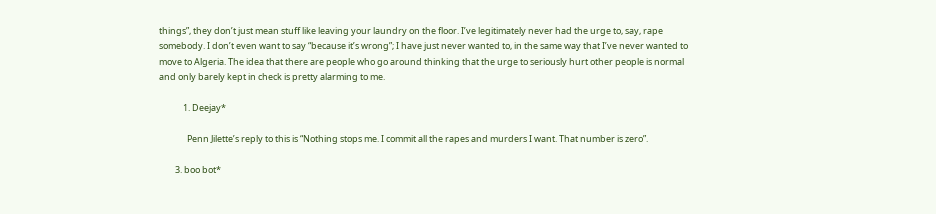things”, they don’t just mean stuff like leaving your laundry on the floor. I’ve legitimately never had the urge to, say, rape somebody. I don’t even want to say “because it’s wrong”; I have just never wanted to, in the same way that I’ve never wanted to move to Algeria. The idea that there are people who go around thinking that the urge to seriously hurt other people is normal and only barely kept in check is pretty alarming to me.

            1. Deejay*

              Penn Jilette’s reply to this is “Nothing stops me. I commit all the rapes and murders I want. That number is zero”.

        3. boo bot*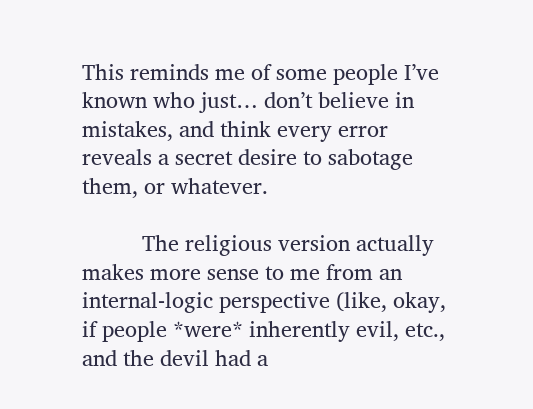This reminds me of some people I’ve known who just… don’t believe in mistakes, and think every error reveals a secret desire to sabotage them, or whatever.

          The religious version actually makes more sense to me from an internal-logic perspective (like, okay, if people *were* inherently evil, etc., and the devil had a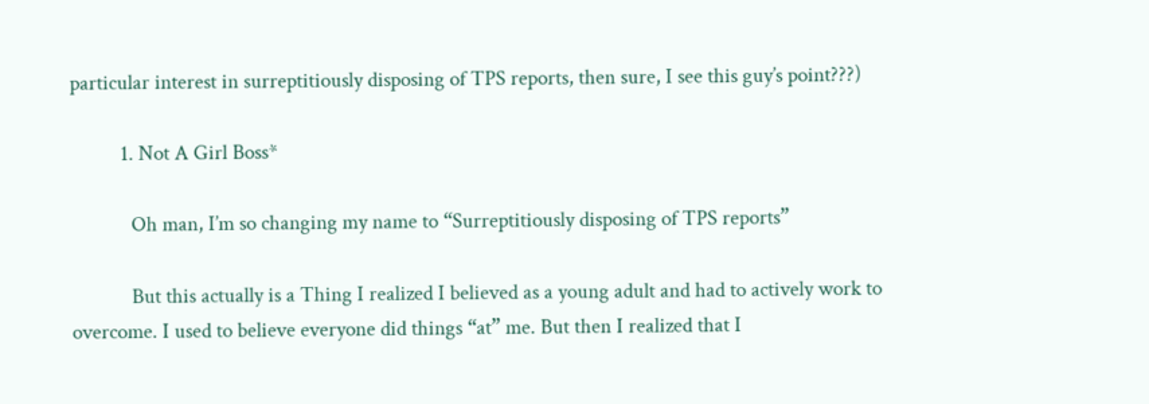particular interest in surreptitiously disposing of TPS reports, then sure, I see this guy’s point???)

          1. Not A Girl Boss*

            Oh man, I’m so changing my name to “Surreptitiously disposing of TPS reports”

            But this actually is a Thing I realized I believed as a young adult and had to actively work to overcome. I used to believe everyone did things “at” me. But then I realized that I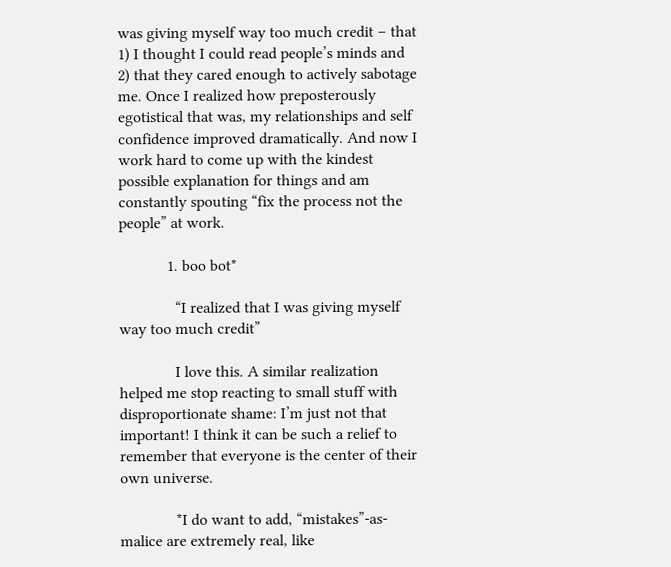was giving myself way too much credit – that 1) I thought I could read people’s minds and 2) that they cared enough to actively sabotage me. Once I realized how preposterously egotistical that was, my relationships and self confidence improved dramatically. And now I work hard to come up with the kindest possible explanation for things and am constantly spouting “fix the process not the people” at work.

            1. boo bot*

              “I realized that I was giving myself way too much credit”

              I love this. A similar realization helped me stop reacting to small stuff with disproportionate shame: I’m just not that important! I think it can be such a relief to remember that everyone is the center of their own universe.

              *I do want to add, “mistakes”-as-malice are extremely real, like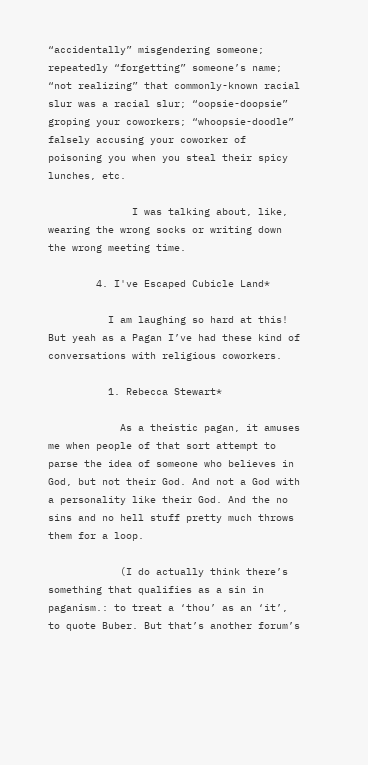“accidentally” misgendering someone; repeatedly “forgetting” someone’s name; “not realizing” that commonly-known racial slur was a racial slur; “oopsie-doopsie” groping your coworkers; “whoopsie-doodle” falsely accusing your coworker of poisoning you when you steal their spicy lunches, etc.

              I was talking about, like, wearing the wrong socks or writing down the wrong meeting time.

        4. I've Escaped Cubicle Land*

          I am laughing so hard at this! But yeah as a Pagan I’ve had these kind of conversations with religious coworkers.

          1. Rebecca Stewart*

            As a theistic pagan, it amuses me when people of that sort attempt to parse the idea of someone who believes in God, but not their God. And not a God with a personality like their God. And the no sins and no hell stuff pretty much throws them for a loop.

            (I do actually think there’s something that qualifies as a sin in paganism.: to treat a ‘thou’ as an ‘it’, to quote Buber. But that’s another forum’s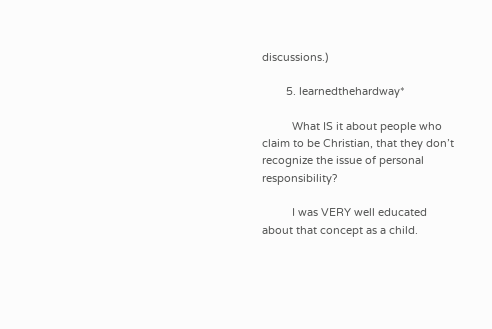discussions.)

        5. learnedthehardway*

          What IS it about people who claim to be Christian, that they don’t recognize the issue of personal responsibility?

          I was VERY well educated about that concept as a child.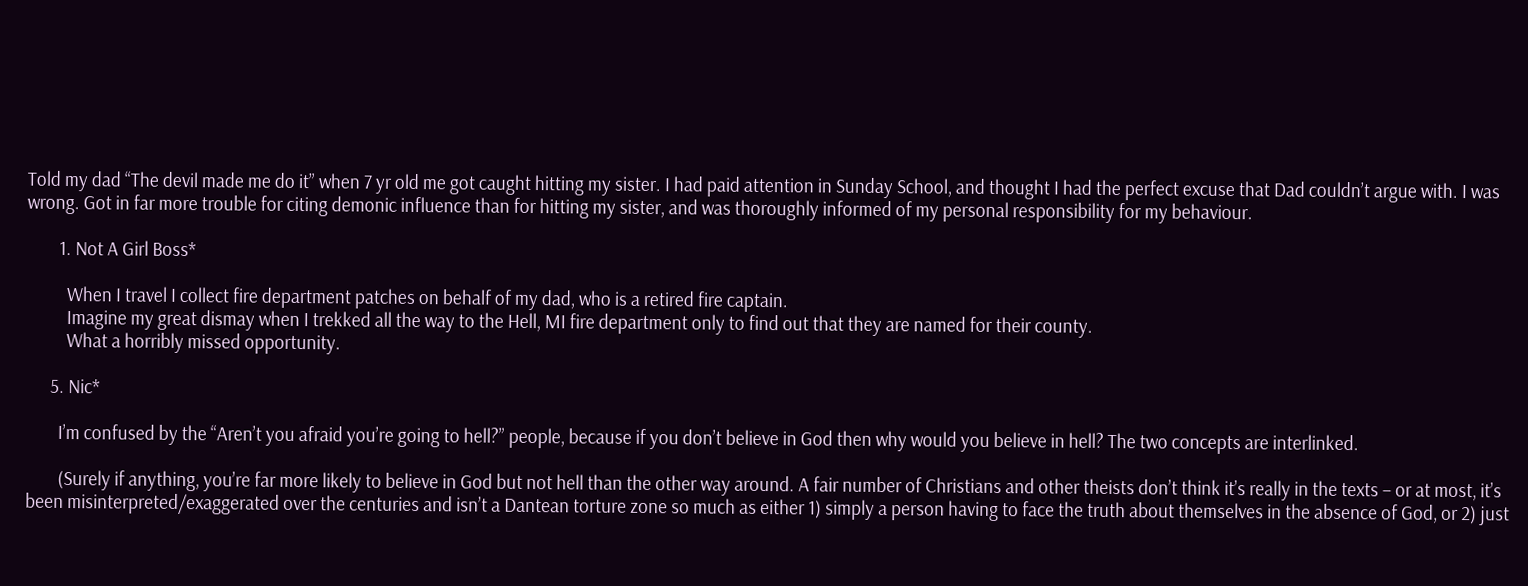Told my dad “The devil made me do it” when 7 yr old me got caught hitting my sister. I had paid attention in Sunday School, and thought I had the perfect excuse that Dad couldn’t argue with. I was wrong. Got in far more trouble for citing demonic influence than for hitting my sister, and was thoroughly informed of my personal responsibility for my behaviour.

        1. Not A Girl Boss*

          When I travel I collect fire department patches on behalf of my dad, who is a retired fire captain.
          Imagine my great dismay when I trekked all the way to the Hell, MI fire department only to find out that they are named for their county.
          What a horribly missed opportunity.

      5. Nic*

        I’m confused by the “Aren’t you afraid you’re going to hell?” people, because if you don’t believe in God then why would you believe in hell? The two concepts are interlinked.

        (Surely if anything, you’re far more likely to believe in God but not hell than the other way around. A fair number of Christians and other theists don’t think it’s really in the texts – or at most, it’s been misinterpreted/exaggerated over the centuries and isn’t a Dantean torture zone so much as either 1) simply a person having to face the truth about themselves in the absence of God, or 2) just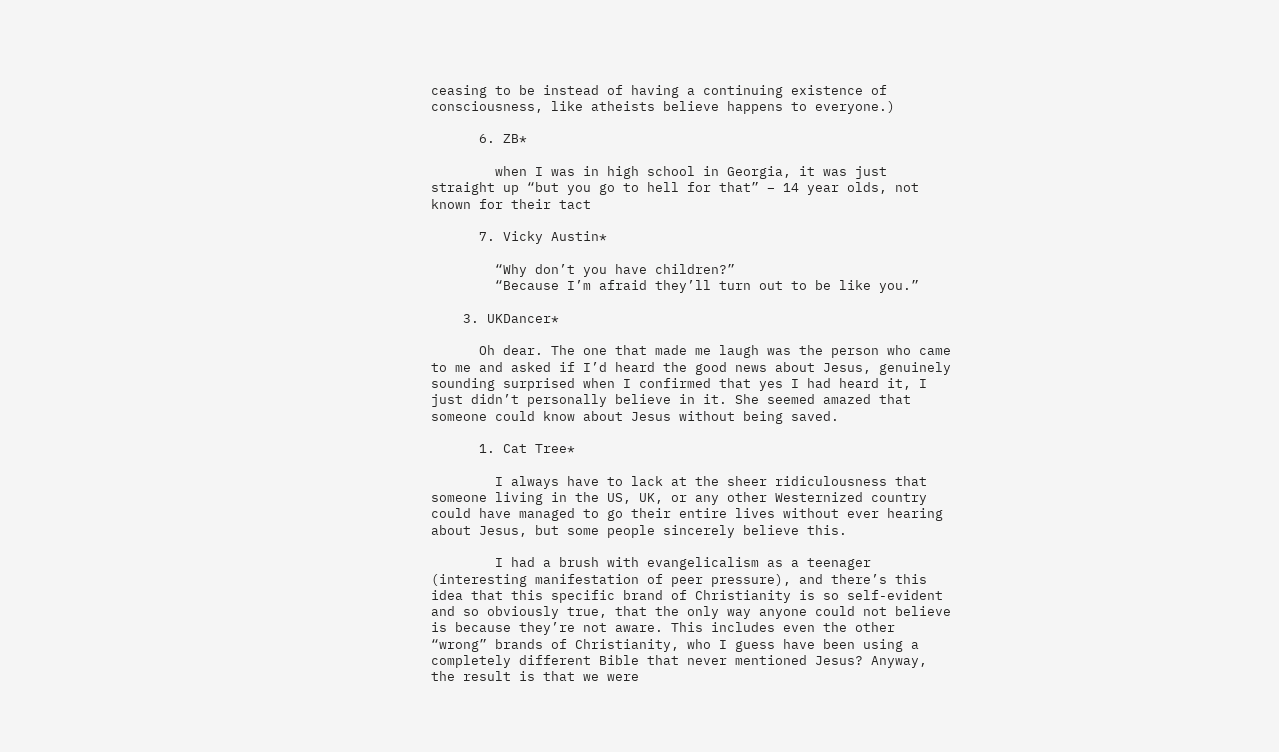ceasing to be instead of having a continuing existence of consciousness, like atheists believe happens to everyone.)

      6. ZB*

        when I was in high school in Georgia, it was just straight up “but you go to hell for that” – 14 year olds, not known for their tact

      7. Vicky Austin*

        “Why don’t you have children?”
        “Because I’m afraid they’ll turn out to be like you.”

    3. UKDancer*

      Oh dear. The one that made me laugh was the person who came to me and asked if I’d heard the good news about Jesus, genuinely sounding surprised when I confirmed that yes I had heard it, I just didn’t personally believe in it. She seemed amazed that someone could know about Jesus without being saved.

      1. Cat Tree*

        I always have to lack at the sheer ridiculousness that someone living in the US, UK, or any other Westernized country could have managed to go their entire lives without ever hearing about Jesus, but some people sincerely believe this.

        I had a brush with evangelicalism as a teenager (interesting manifestation of peer pressure), and there’s this idea that this specific brand of Christianity is so self-evident and so obviously true, that the only way anyone could not believe is because they’re not aware. This includes even the other “wrong” brands of Christianity, who I guess have been using a completely different Bible that never mentioned Jesus? Anyway, the result is that we were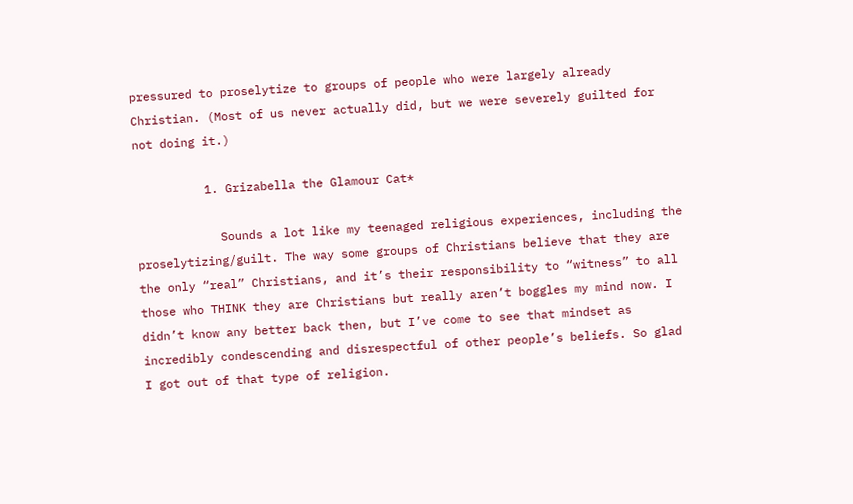pressured to proselytize to groups of people who were largely already Christian. (Most of us never actually did, but we were severely guilted for not doing it.)

          1. Grizabella the Glamour Cat*

            Sounds a lot like my teenaged religious experiences, including the proselytizing/guilt. The way some groups of Christians believe that they are the only “real” Christians, and it’s their responsibility to “witness” to all those who THINK they are Christians but really aren’t boggles my mind now. I didn’t know any better back then, but I’ve come to see that mindset as incredibly condescending and disrespectful of other people’s beliefs. So glad I got out of that type of religion.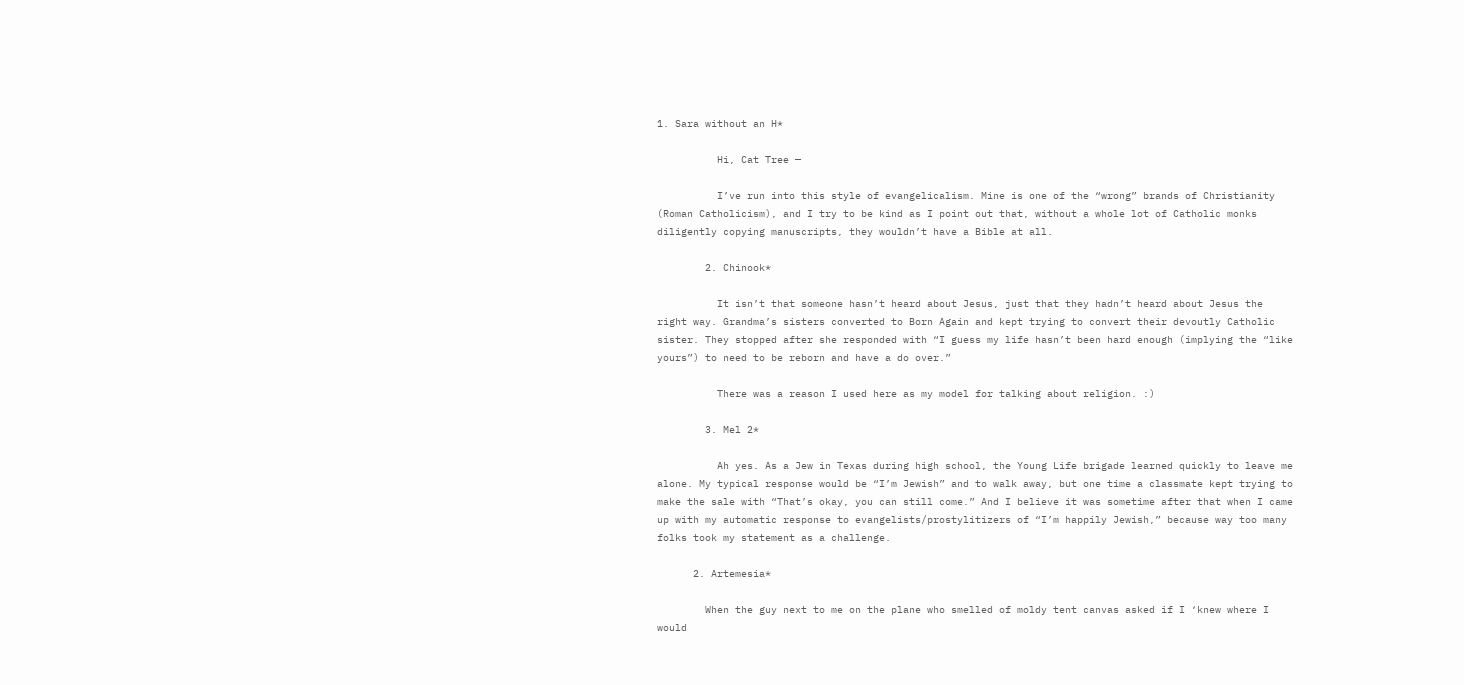1. Sara without an H*

          Hi, Cat Tree —

          I’ve run into this style of evangelicalism. Mine is one of the “wrong” brands of Christianity (Roman Catholicism), and I try to be kind as I point out that, without a whole lot of Catholic monks diligently copying manuscripts, they wouldn’t have a Bible at all.

        2. Chinook*

          It isn’t that someone hasn’t heard about Jesus, just that they hadn’t heard about Jesus the right way. Grandma’s sisters converted to Born Again and kept trying to convert their devoutly Catholic sister. They stopped after she responded with “I guess my life hasn’t been hard enough (implying the “like yours”) to need to be reborn and have a do over.”

          There was a reason I used here as my model for talking about religion. :)

        3. Mel 2*

          Ah yes. As a Jew in Texas during high school, the Young Life brigade learned quickly to leave me alone. My typical response would be “I’m Jewish” and to walk away, but one time a classmate kept trying to make the sale with “That’s okay, you can still come.” And I believe it was sometime after that when I came up with my automatic response to evangelists/prostylitizers of “I’m happily Jewish,” because way too many folks took my statement as a challenge.

      2. Artemesia*

        When the guy next to me on the plane who smelled of moldy tent canvas asked if I ‘knew where I would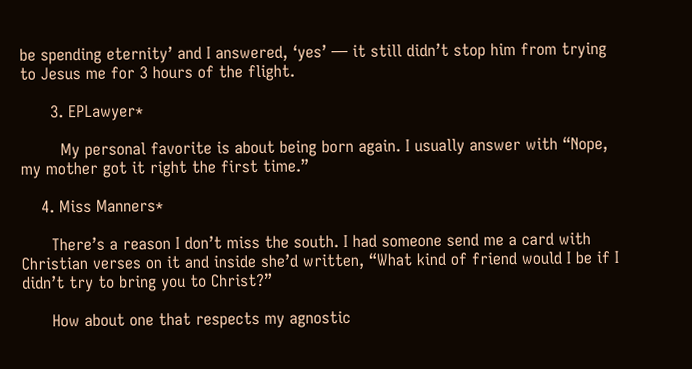be spending eternity’ and I answered, ‘yes’ — it still didn’t stop him from trying to Jesus me for 3 hours of the flight.

      3. EPLawyer*

        My personal favorite is about being born again. I usually answer with “Nope, my mother got it right the first time.”

    4. Miss Manners*

      There’s a reason I don’t miss the south. I had someone send me a card with Christian verses on it and inside she’d written, “What kind of friend would I be if I didn’t try to bring you to Christ?”

      How about one that respects my agnostic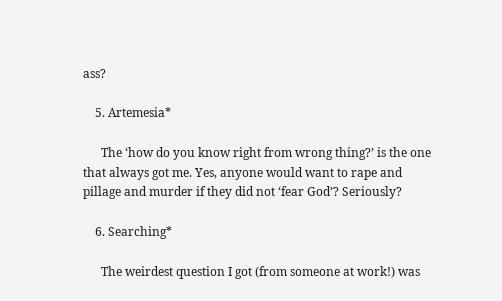ass?

    5. Artemesia*

      The ‘how do you know right from wrong thing?’ is the one that always got me. Yes, anyone would want to rape and pillage and murder if they did not ‘fear God’? Seriously?

    6. Searching*

      The weirdest question I got (from someone at work!) was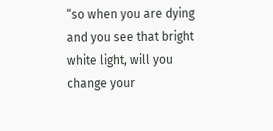“so when you are dying and you see that bright white light, will you change your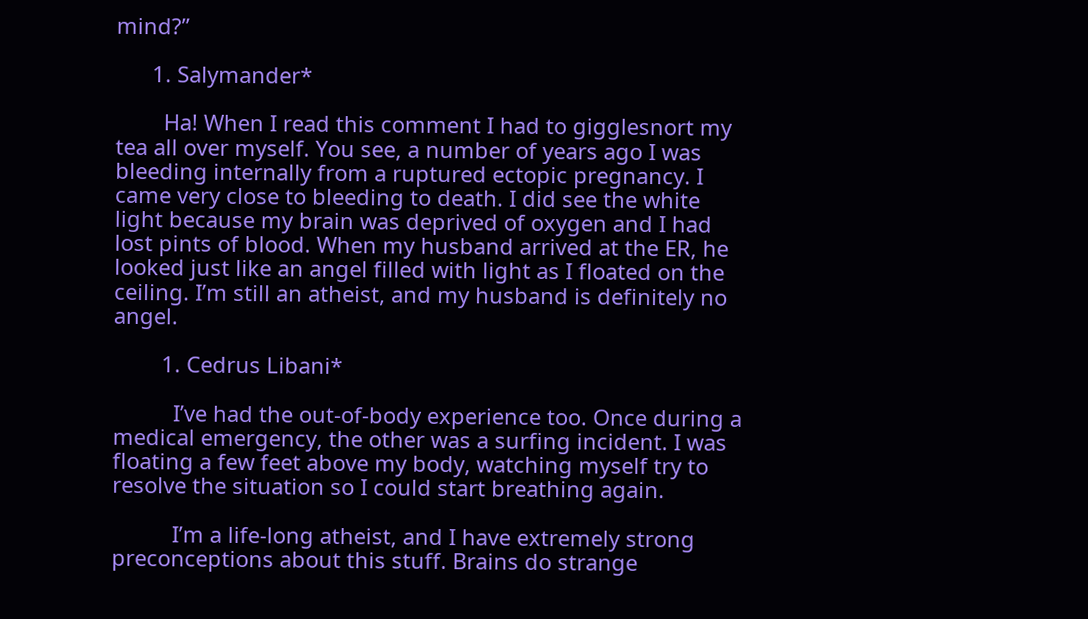mind?”

      1. Salymander*

        Ha! When I read this comment I had to gigglesnort my tea all over myself. You see, a number of years ago I was bleeding internally from a ruptured ectopic pregnancy. I came very close to bleeding to death. I did see the white light because my brain was deprived of oxygen and I had lost pints of blood. When my husband arrived at the ER, he looked just like an angel filled with light as I floated on the ceiling. I’m still an atheist, and my husband is definitely no angel.

        1. Cedrus Libani*

          I’ve had the out-of-body experience too. Once during a medical emergency, the other was a surfing incident. I was floating a few feet above my body, watching myself try to resolve the situation so I could start breathing again.

          I’m a life-long atheist, and I have extremely strong preconceptions about this stuff. Brains do strange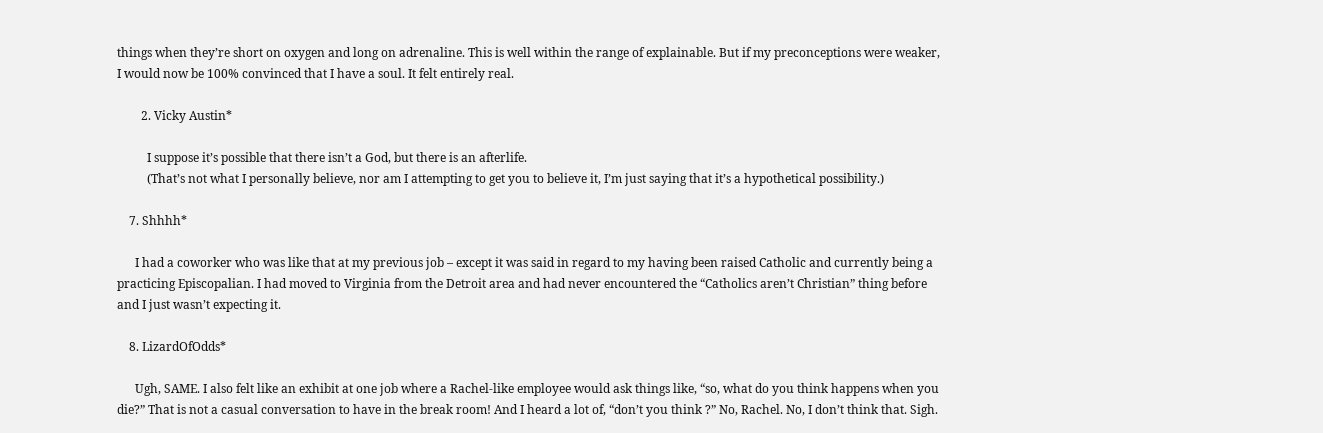things when they’re short on oxygen and long on adrenaline. This is well within the range of explainable. But if my preconceptions were weaker, I would now be 100% convinced that I have a soul. It felt entirely real.

        2. Vicky Austin*

          I suppose it’s possible that there isn’t a God, but there is an afterlife.
          (That’s not what I personally believe, nor am I attempting to get you to believe it, I’m just saying that it’s a hypothetical possibility.)

    7. Shhhh*

      I had a coworker who was like that at my previous job – except it was said in regard to my having been raised Catholic and currently being a practicing Episcopalian. I had moved to Virginia from the Detroit area and had never encountered the “Catholics aren’t Christian” thing before and I just wasn’t expecting it.

    8. LizardOfOdds*

      Ugh, SAME. I also felt like an exhibit at one job where a Rachel-like employee would ask things like, “so, what do you think happens when you die?” That is not a casual conversation to have in the break room! And I heard a lot of, “don’t you think ?” No, Rachel. No, I don’t think that. Sigh.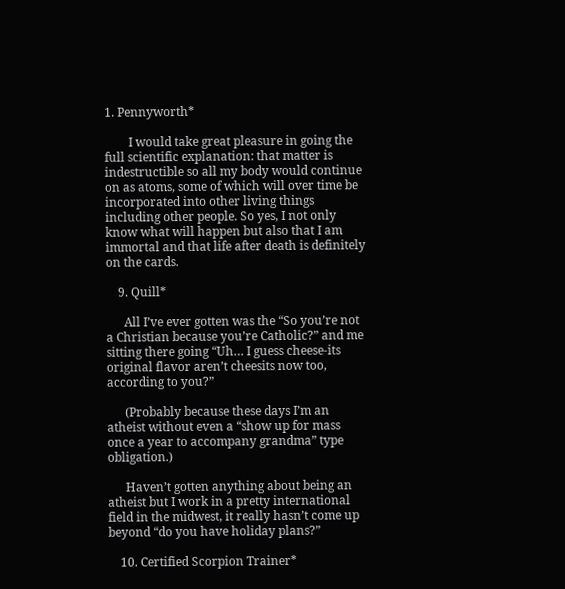1. Pennyworth*

        I would take great pleasure in going the full scientific explanation: that matter is indestructible so all my body would continue on as atoms, some of which will over time be incorporated into other living things including other people. So yes, I not only know what will happen but also that I am immortal and that life after death is definitely on the cards.

    9. Quill*

      All I’ve ever gotten was the “So you’re not a Christian because you’re Catholic?” and me sitting there going “Uh… I guess cheese-its original flavor aren’t cheesits now too, according to you?”

      (Probably because these days I’m an atheist without even a “show up for mass once a year to accompany grandma” type obligation.)

      Haven’t gotten anything about being an atheist but I work in a pretty international field in the midwest, it really hasn’t come up beyond “do you have holiday plans?”

    10. Certified Scorpion Trainer*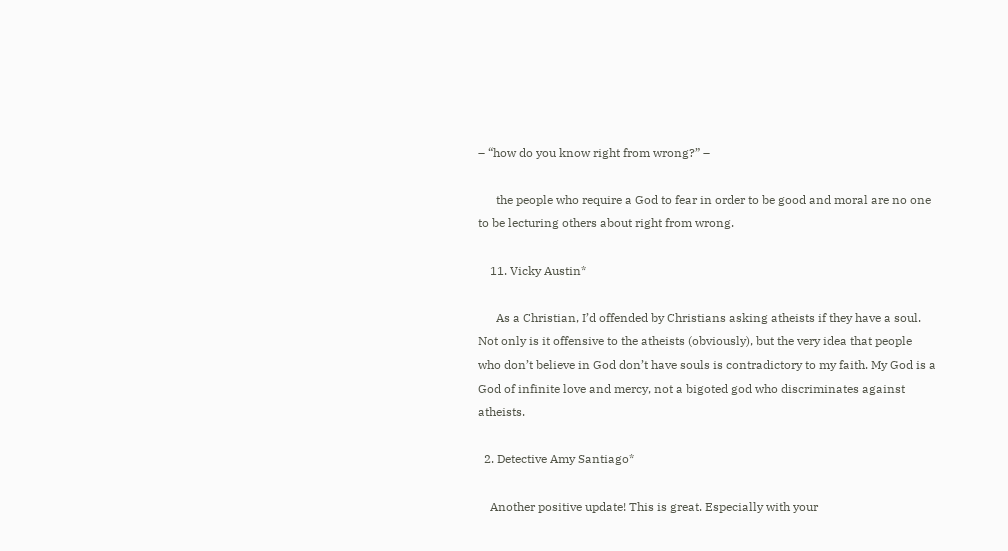– “how do you know right from wrong?” –

      the people who require a God to fear in order to be good and moral are no one to be lecturing others about right from wrong.

    11. Vicky Austin*

      As a Christian, I’d offended by Christians asking atheists if they have a soul. Not only is it offensive to the atheists (obviously), but the very idea that people who don’t believe in God don’t have souls is contradictory to my faith. My God is a God of infinite love and mercy, not a bigoted god who discriminates against atheists.

  2. Detective Amy Santiago*

    Another positive update! This is great. Especially with your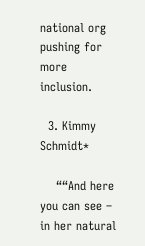national org pushing for more inclusion.

  3. Kimmy Schmidt*

    ““And here you can see – in her natural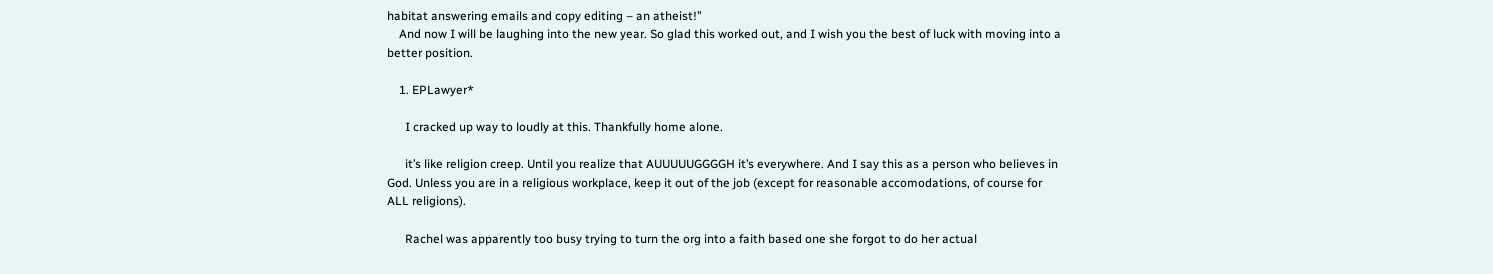habitat answering emails and copy editing – an atheist!”
    And now I will be laughing into the new year. So glad this worked out, and I wish you the best of luck with moving into a better position.

    1. EPLawyer*

      I cracked up way to loudly at this. Thankfully home alone.

      it’s like religion creep. Until you realize that AUUUUUGGGGH it’s everywhere. And I say this as a person who believes in God. Unless you are in a religious workplace, keep it out of the job (except for reasonable accomodations, of course for ALL religions).

      Rachel was apparently too busy trying to turn the org into a faith based one she forgot to do her actual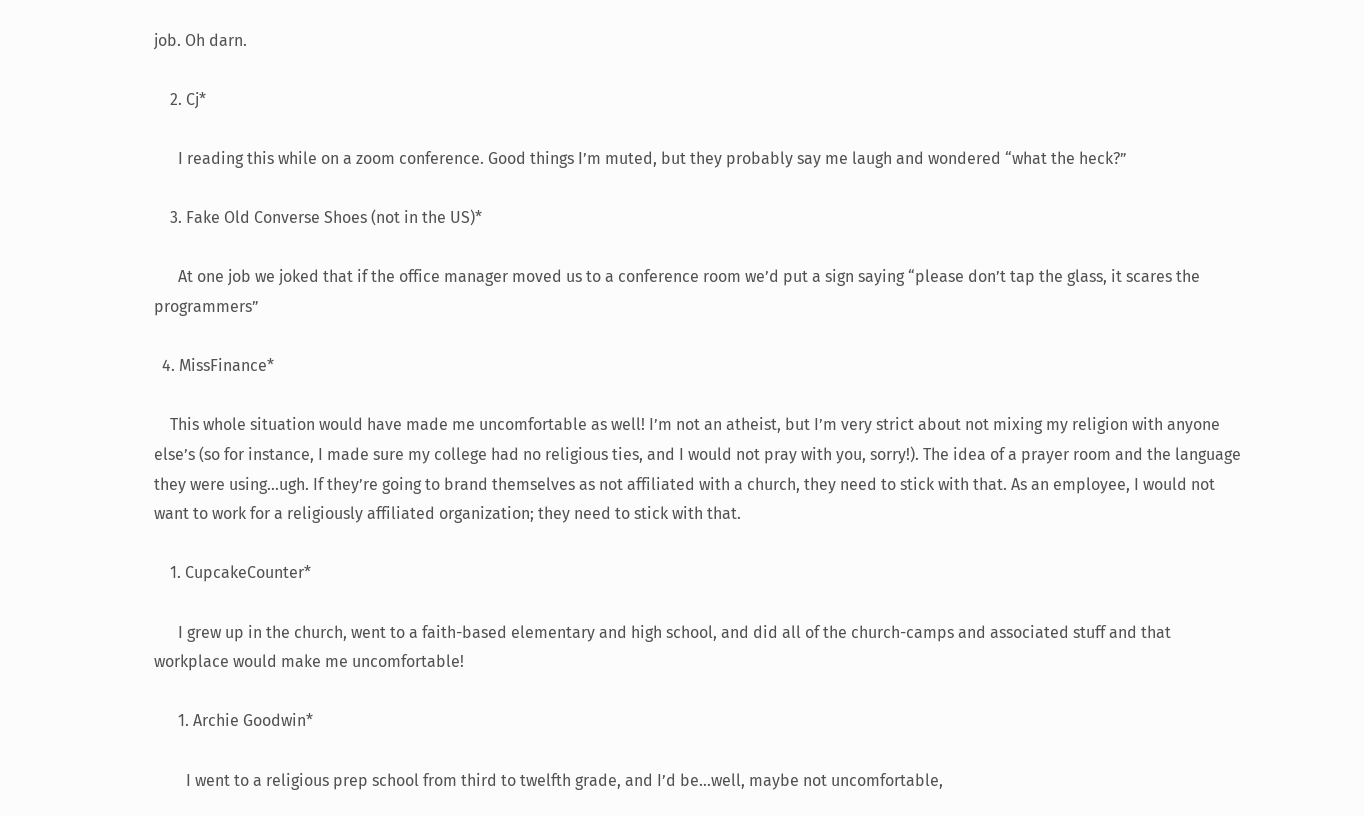job. Oh darn.

    2. Cj*

      I reading this while on a zoom conference. Good things I’m muted, but they probably say me laugh and wondered “what the heck?”

    3. Fake Old Converse Shoes (not in the US)*

      At one job we joked that if the office manager moved us to a conference room we’d put a sign saying “please don’t tap the glass, it scares the programmers”

  4. MissFinance*

    This whole situation would have made me uncomfortable as well! I’m not an atheist, but I’m very strict about not mixing my religion with anyone else’s (so for instance, I made sure my college had no religious ties, and I would not pray with you, sorry!). The idea of a prayer room and the language they were using…ugh. If they’re going to brand themselves as not affiliated with a church, they need to stick with that. As an employee, I would not want to work for a religiously affiliated organization; they need to stick with that.

    1. CupcakeCounter*

      I grew up in the church, went to a faith-based elementary and high school, and did all of the church-camps and associated stuff and that workplace would make me uncomfortable!

      1. Archie Goodwin*

        I went to a religious prep school from third to twelfth grade, and I’d be…well, maybe not uncomfortable,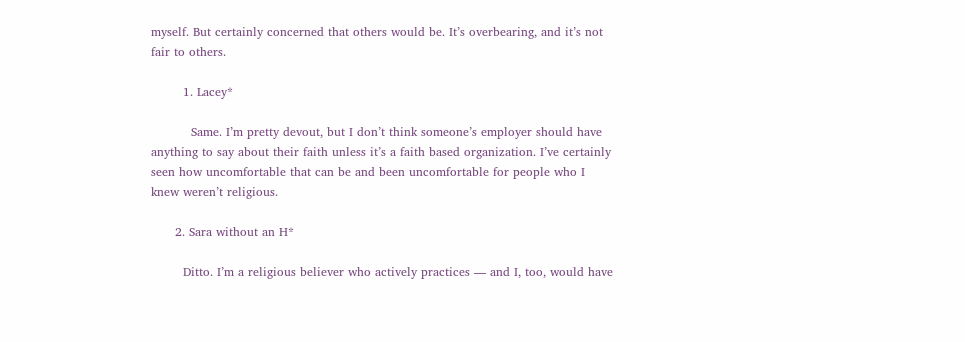myself. But certainly concerned that others would be. It’s overbearing, and it’s not fair to others.

        1. Lacey*

          Same. I’m pretty devout, but I don’t think someone’s employer should have anything to say about their faith unless it’s a faith based organization. I’ve certainly seen how uncomfortable that can be and been uncomfortable for people who I knew weren’t religious.

      2. Sara without an H*

        Ditto. I’m a religious believer who actively practices — and I, too, would have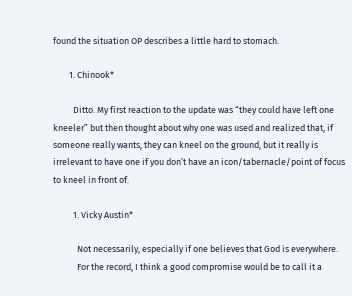found the situation OP describes a little hard to stomach.

        1. Chinook*

          Ditto. My first reaction to the update was “they could have left one kneeler” but then thought about why one was used and realized that, if someone really wants, they can kneel on the ground, but it really is irrelevant to have one if you don’t have an icon/tabernacle/point of focus to kneel in front of.

          1. Vicky Austin*

            Not necessarily, especially if one believes that God is everywhere.
            For the record, I think a good compromise would be to call it a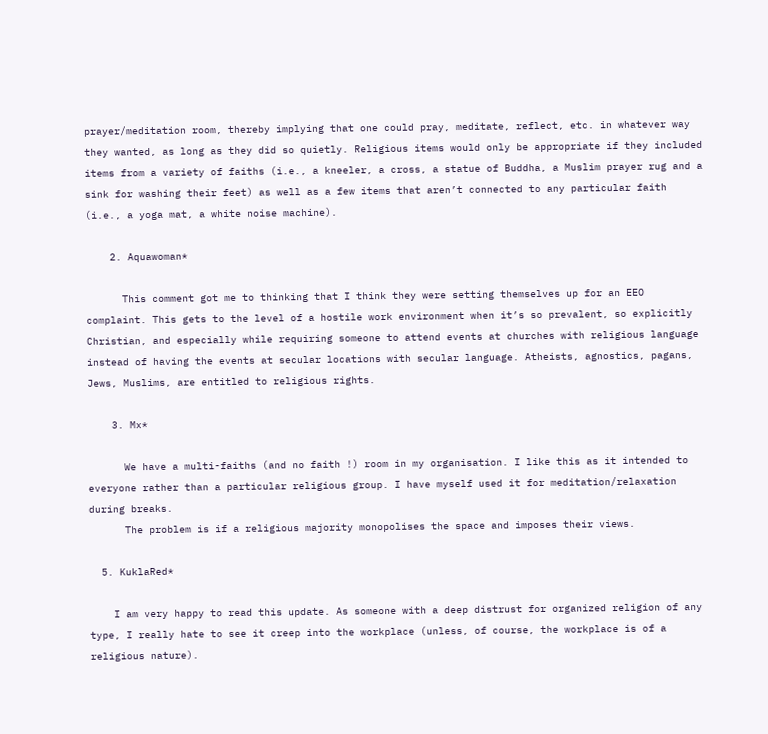prayer/meditation room, thereby implying that one could pray, meditate, reflect, etc. in whatever way they wanted, as long as they did so quietly. Religious items would only be appropriate if they included items from a variety of faiths (i.e., a kneeler, a cross, a statue of Buddha, a Muslim prayer rug and a sink for washing their feet) as well as a few items that aren’t connected to any particular faith (i.e., a yoga mat, a white noise machine).

    2. Aquawoman*

      This comment got me to thinking that I think they were setting themselves up for an EEO complaint. This gets to the level of a hostile work environment when it’s so prevalent, so explicitly Christian, and especially while requiring someone to attend events at churches with religious language instead of having the events at secular locations with secular language. Atheists, agnostics, pagans, Jews, Muslims, are entitled to religious rights.

    3. Mx*

      We have a multi-faiths (and no faith !) room in my organisation. I like this as it intended to everyone rather than a particular religious group. I have myself used it for meditation/relaxation during breaks.
      The problem is if a religious majority monopolises the space and imposes their views.

  5. KuklaRed*

    I am very happy to read this update. As someone with a deep distrust for organized religion of any type, I really hate to see it creep into the workplace (unless, of course, the workplace is of a religious nature).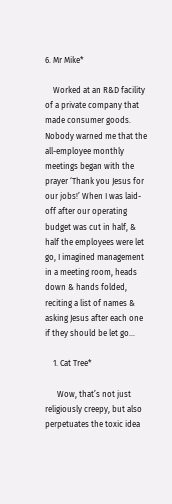6. Mr Mike*

    Worked at an R&D facility of a private company that made consumer goods. Nobody warned me that the all-employee monthly meetings began with the prayer ‘Thank you Jesus for our jobs!’ When I was laid-off after our operating budget was cut in half, & half the employees were let go, I imagined management in a meeting room, heads down & hands folded, reciting a list of names & asking Jesus after each one if they should be let go…

    1. Cat Tree*

      Wow, that’s not just religiously creepy, but also perpetuates the toxic idea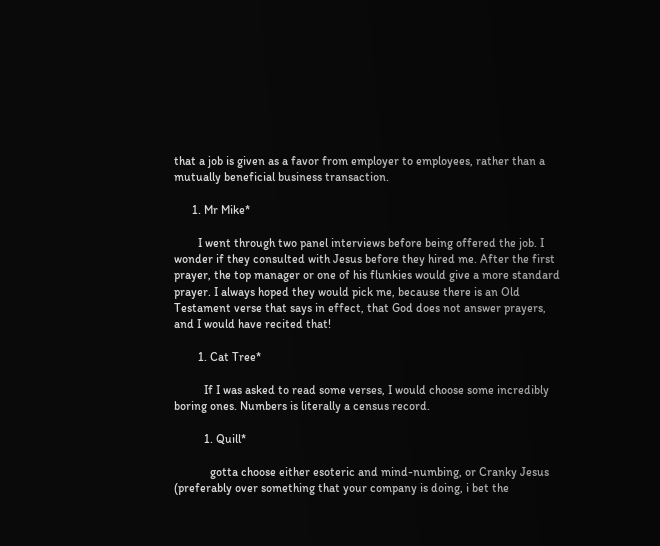that a job is given as a favor from employer to employees, rather than a mutually beneficial business transaction.

      1. Mr Mike*

        I went through two panel interviews before being offered the job. I wonder if they consulted with Jesus before they hired me. After the first prayer, the top manager or one of his flunkies would give a more standard prayer. I always hoped they would pick me, because there is an Old Testament verse that says in effect, that God does not answer prayers, and I would have recited that!

        1. Cat Tree*

          If I was asked to read some verses, I would choose some incredibly boring ones. Numbers is literally a census record.

          1. Quill*

            gotta choose either esoteric and mind-numbing, or Cranky Jesus (preferably over something that your company is doing, i bet the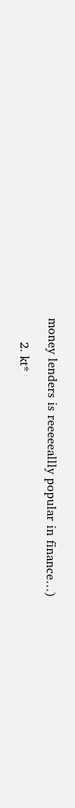money lenders is reeeeeallly popular in finance…)

      2. kt*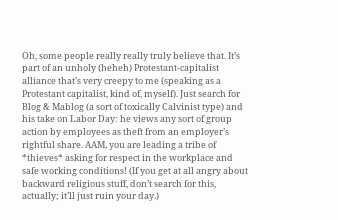Oh, some people really really truly believe that. It’s part of an unholy (heheh) Protestant-capitalist alliance that’s very creepy to me (speaking as a Protestant capitalist, kind of, myself). Just search for Blog & Mablog (a sort of toxically Calvinist type) and his take on Labor Day: he views any sort of group action by employees as theft from an employer’s rightful share. AAM, you are leading a tribe of *thieves* asking for respect in the workplace and safe working conditions! (If you get at all angry about backward religious stuff, don’t search for this, actually; it’ll just ruin your day.)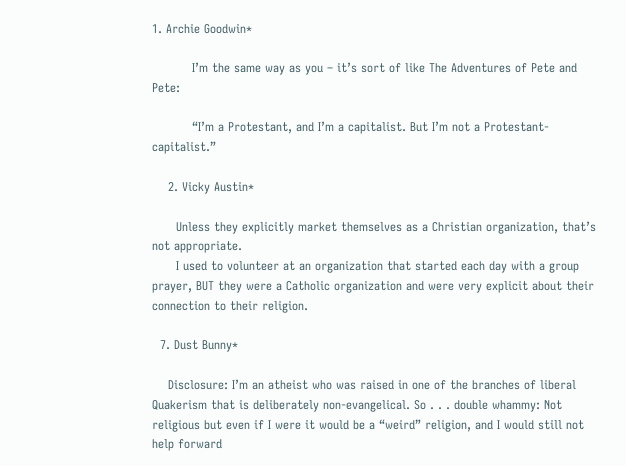1. Archie Goodwin*

          I’m the same way as you – it’s sort of like The Adventures of Pete and Pete:

          “I’m a Protestant, and I’m a capitalist. But I’m not a Protestant-capitalist.”

    2. Vicky Austin*

      Unless they explicitly market themselves as a Christian organization, that’s not appropriate.
      I used to volunteer at an organization that started each day with a group prayer, BUT they were a Catholic organization and were very explicit about their connection to their religion.

  7. Dust Bunny*

    Disclosure: I’m an atheist who was raised in one of the branches of liberal Quakerism that is deliberately non-evangelical. So . . . double whammy: Not religious but even if I were it would be a “weird” religion, and I would still not help forward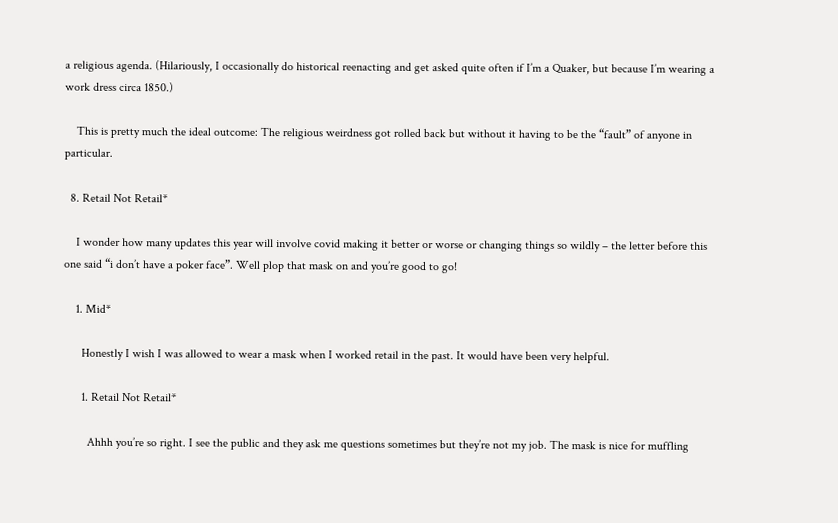a religious agenda. (Hilariously, I occasionally do historical reenacting and get asked quite often if I’m a Quaker, but because I’m wearing a work dress circa 1850.)

    This is pretty much the ideal outcome: The religious weirdness got rolled back but without it having to be the “fault” of anyone in particular.

  8. Retail Not Retail*

    I wonder how many updates this year will involve covid making it better or worse or changing things so wildly – the letter before this one said “i don’t have a poker face”. Well plop that mask on and you’re good to go!

    1. Mid*

      Honestly I wish I was allowed to wear a mask when I worked retail in the past. It would have been very helpful.

      1. Retail Not Retail*

        Ahhh you’re so right. I see the public and they ask me questions sometimes but they’re not my job. The mask is nice for muffling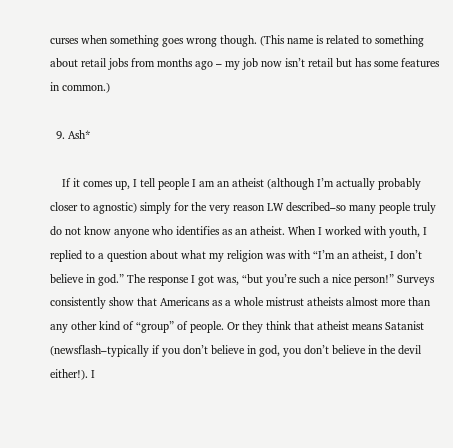curses when something goes wrong though. (This name is related to something about retail jobs from months ago – my job now isn’t retail but has some features in common.)

  9. Ash*

    If it comes up, I tell people I am an atheist (although I’m actually probably closer to agnostic) simply for the very reason LW described–so many people truly do not know anyone who identifies as an atheist. When I worked with youth, I replied to a question about what my religion was with “I’m an atheist, I don’t believe in god.” The response I got was, “but you’re such a nice person!” Surveys consistently show that Americans as a whole mistrust atheists almost more than any other kind of “group” of people. Or they think that atheist means Satanist (newsflash–typically if you don’t believe in god, you don’t believe in the devil either!). I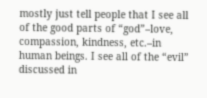mostly just tell people that I see all of the good parts of “god”–love, compassion, kindness, etc.–in human beings. I see all of the “evil” discussed in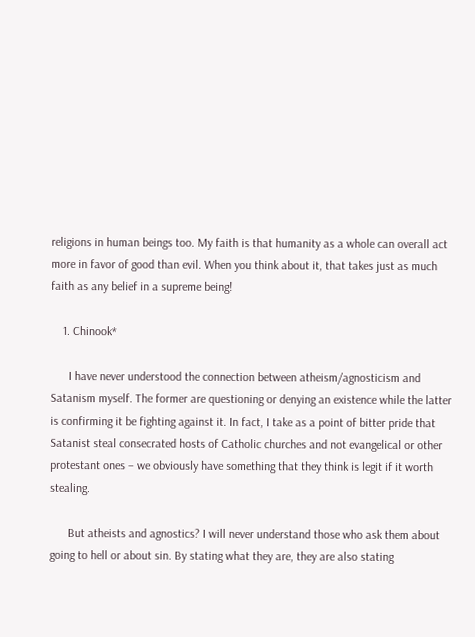religions in human beings too. My faith is that humanity as a whole can overall act more in favor of good than evil. When you think about it, that takes just as much faith as any belief in a supreme being!

    1. Chinook*

      I have never understood the connection between atheism/agnosticism and Satanism myself. The former are questioning or denying an existence while the latter is confirming it be fighting against it. In fact, I take as a point of bitter pride that Satanist steal consecrated hosts of Catholic churches and not evangelical or other protestant ones – we obviously have something that they think is legit if it worth stealing.

      But atheists and agnostics? I will never understand those who ask them about going to hell or about sin. By stating what they are, they are also stating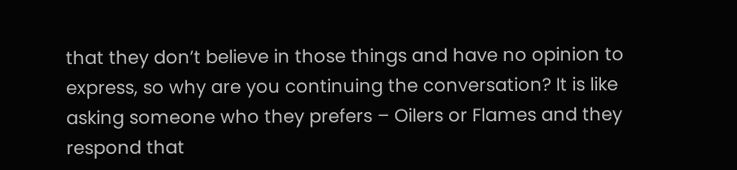that they don’t believe in those things and have no opinion to express, so why are you continuing the conversation? It is like asking someone who they prefers – Oilers or Flames and they respond that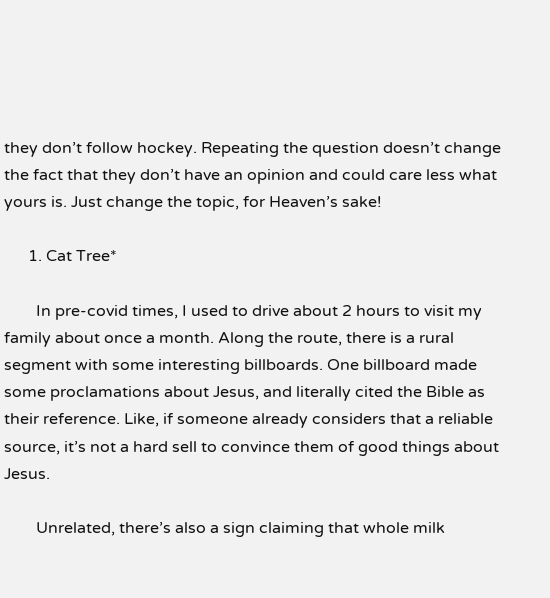they don’t follow hockey. Repeating the question doesn’t change the fact that they don’t have an opinion and could care less what yours is. Just change the topic, for Heaven’s sake!

      1. Cat Tree*

        In pre-covid times, I used to drive about 2 hours to visit my family about once a month. Along the route, there is a rural segment with some interesting billboards. One billboard made some proclamations about Jesus, and literally cited the Bible as their reference. Like, if someone already considers that a reliable source, it’s not a hard sell to convince them of good things about Jesus.

        Unrelated, there’s also a sign claiming that whole milk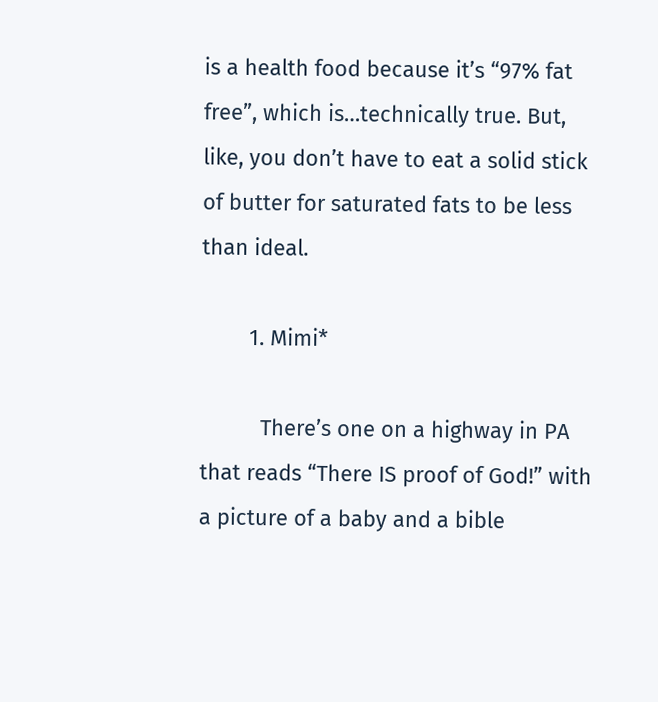is a health food because it’s “97% fat free”, which is…technically true. But, like, you don’t have to eat a solid stick of butter for saturated fats to be less than ideal.

        1. Mimi*

          There’s one on a highway in PA that reads “There IS proof of God!” with a picture of a baby and a bible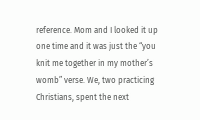reference. Mom and I looked it up one time and it was just the “you knit me together in my mother’s womb” verse. We, two practicing Christians, spent the next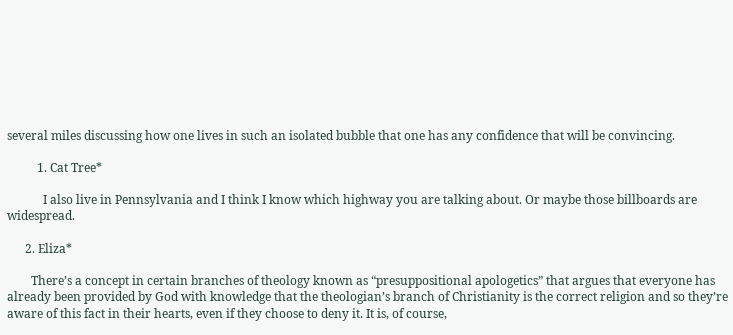several miles discussing how one lives in such an isolated bubble that one has any confidence that will be convincing.

          1. Cat Tree*

            I also live in Pennsylvania and I think I know which highway you are talking about. Or maybe those billboards are widespread.

      2. Eliza*

        There’s a concept in certain branches of theology known as “presuppositional apologetics” that argues that everyone has already been provided by God with knowledge that the theologian’s branch of Christianity is the correct religion and so they’re aware of this fact in their hearts, even if they choose to deny it. It is, of course,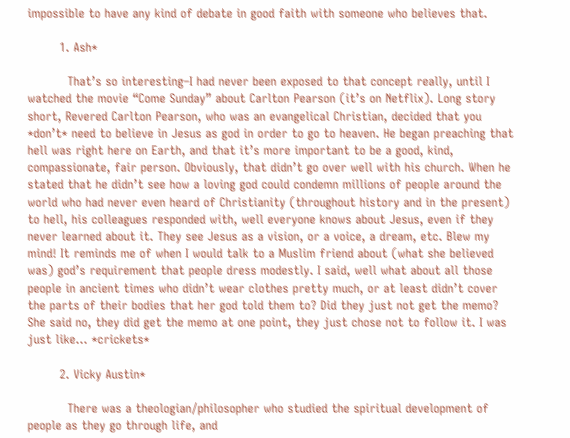impossible to have any kind of debate in good faith with someone who believes that.

        1. Ash*

          That’s so interesting–I had never been exposed to that concept really, until I watched the movie “Come Sunday” about Carlton Pearson (it’s on Netflix). Long story short, Revered Carlton Pearson, who was an evangelical Christian, decided that you *don’t* need to believe in Jesus as god in order to go to heaven. He began preaching that hell was right here on Earth, and that it’s more important to be a good, kind, compassionate, fair person. Obviously, that didn’t go over well with his church. When he stated that he didn’t see how a loving god could condemn millions of people around the world who had never even heard of Christianity (throughout history and in the present) to hell, his colleagues responded with, well everyone knows about Jesus, even if they never learned about it. They see Jesus as a vision, or a voice, a dream, etc. Blew my mind! It reminds me of when I would talk to a Muslim friend about (what she believed was) god’s requirement that people dress modestly. I said, well what about all those people in ancient times who didn’t wear clothes pretty much, or at least didn’t cover the parts of their bodies that her god told them to? Did they just not get the memo? She said no, they did get the memo at one point, they just chose not to follow it. I was just like… *crickets*

        2. Vicky Austin*

          There was a theologian/philosopher who studied the spiritual development of people as they go through life, and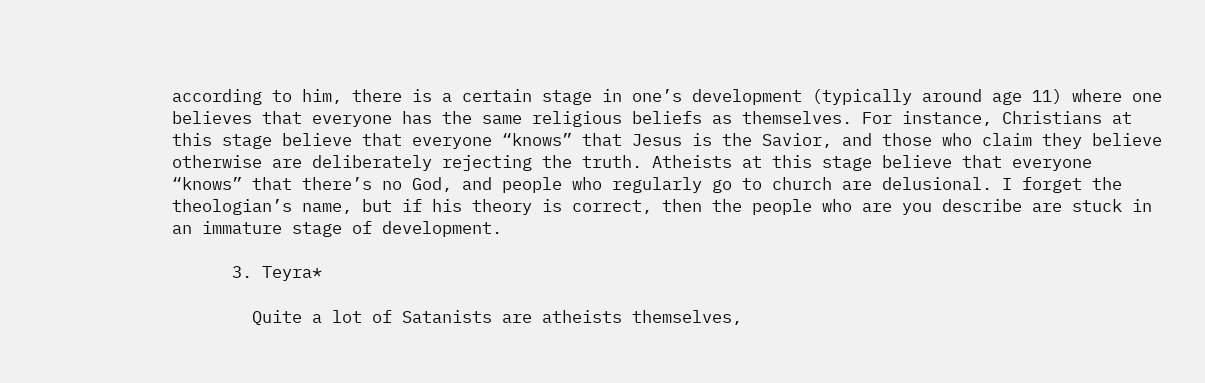according to him, there is a certain stage in one’s development (typically around age 11) where one believes that everyone has the same religious beliefs as themselves. For instance, Christians at this stage believe that everyone “knows” that Jesus is the Savior, and those who claim they believe otherwise are deliberately rejecting the truth. Atheists at this stage believe that everyone “knows” that there’s no God, and people who regularly go to church are delusional. I forget the theologian’s name, but if his theory is correct, then the people who are you describe are stuck in an immature stage of development.

      3. Teyra*

        Quite a lot of Satanists are atheists themselves,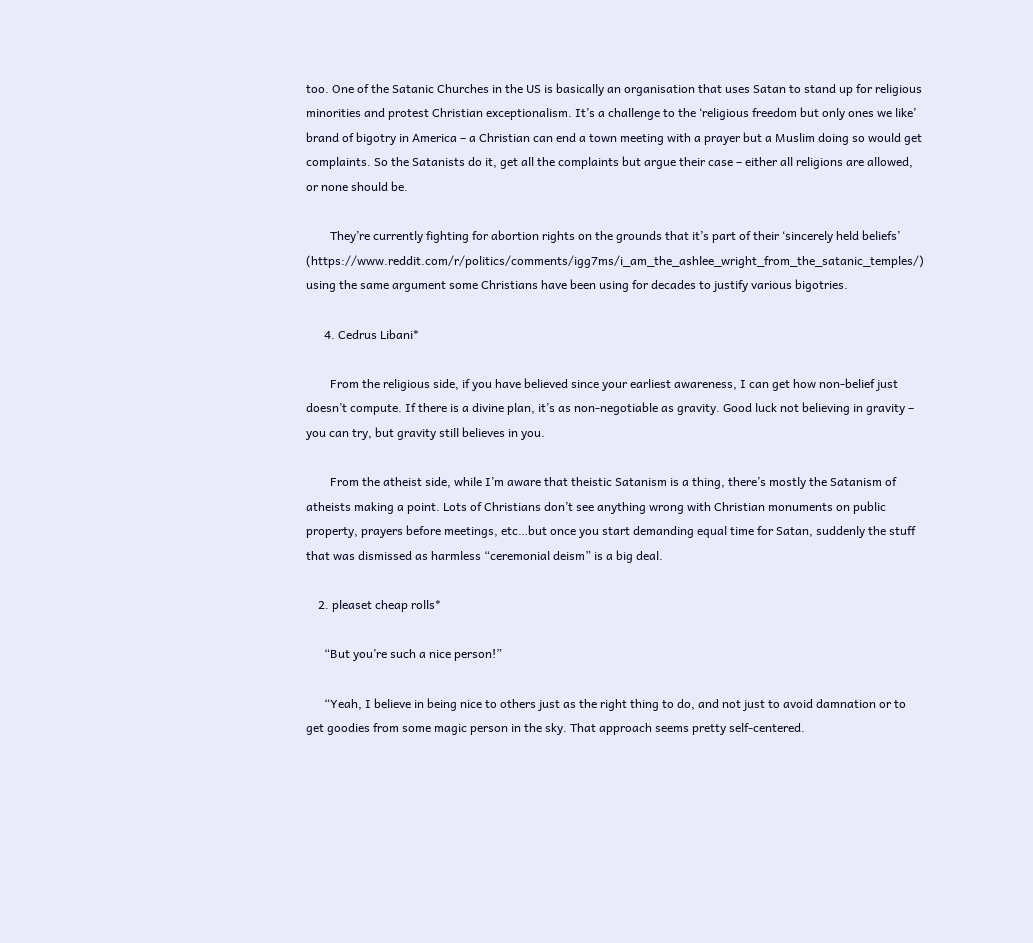too. One of the Satanic Churches in the US is basically an organisation that uses Satan to stand up for religious minorities and protest Christian exceptionalism. It’s a challenge to the ‘religious freedom but only ones we like’ brand of bigotry in America – a Christian can end a town meeting with a prayer but a Muslim doing so would get complaints. So the Satanists do it, get all the complaints but argue their case – either all religions are allowed, or none should be.

        They’re currently fighting for abortion rights on the grounds that it’s part of their ‘sincerely held beliefs’ (https://www.reddit.com/r/politics/comments/igg7ms/i_am_the_ashlee_wright_from_the_satanic_temples/) using the same argument some Christians have been using for decades to justify various bigotries.

      4. Cedrus Libani*

        From the religious side, if you have believed since your earliest awareness, I can get how non-belief just doesn’t compute. If there is a divine plan, it’s as non-negotiable as gravity. Good luck not believing in gravity – you can try, but gravity still believes in you.

        From the atheist side, while I’m aware that theistic Satanism is a thing, there’s mostly the Satanism of atheists making a point. Lots of Christians don’t see anything wrong with Christian monuments on public property, prayers before meetings, etc…but once you start demanding equal time for Satan, suddenly the stuff that was dismissed as harmless “ceremonial deism” is a big deal.

    2. pleaset cheap rolls*

      “But you’re such a nice person!”

      “Yeah, I believe in being nice to others just as the right thing to do, and not just to avoid damnation or to get goodies from some magic person in the sky. That approach seems pretty self-centered.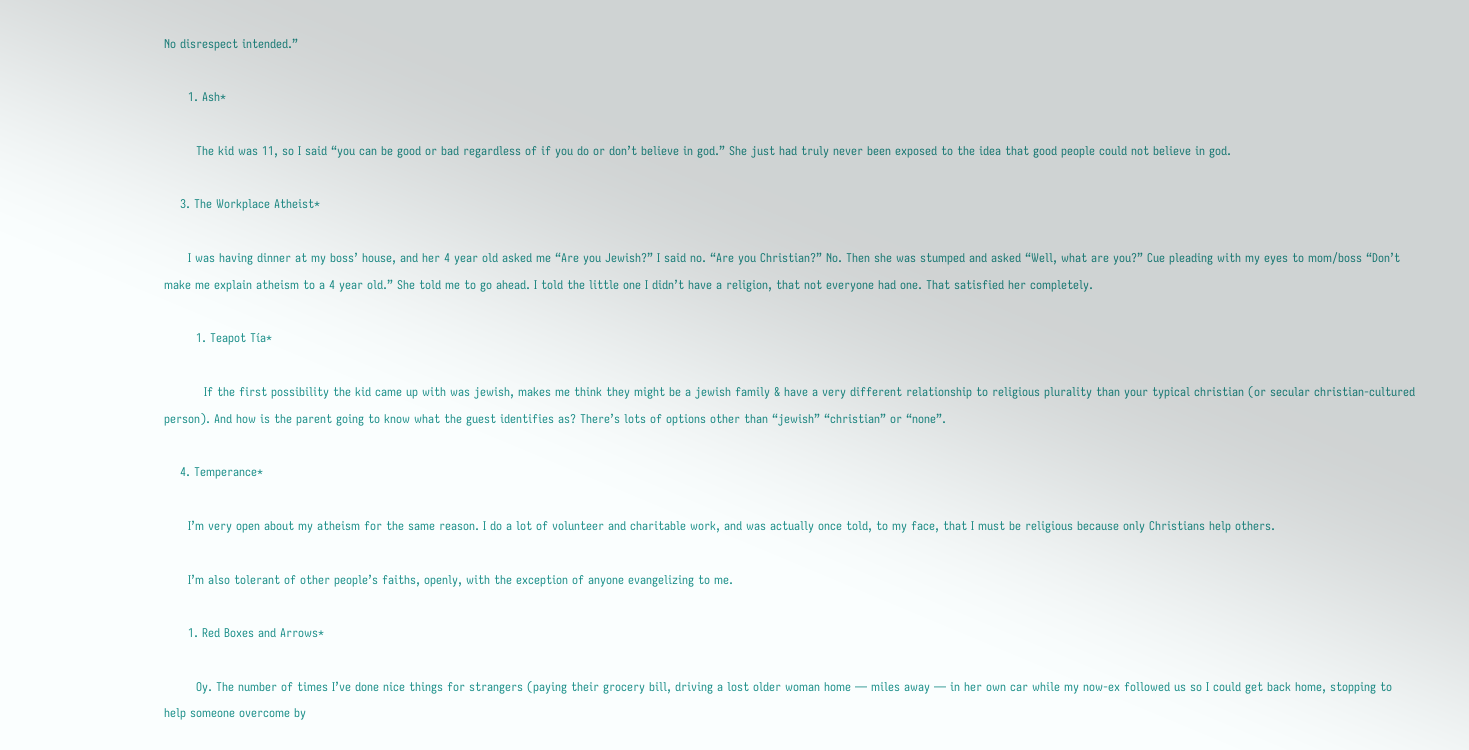No disrespect intended.”

      1. Ash*

        The kid was 11, so I said “you can be good or bad regardless of if you do or don’t believe in god.” She just had truly never been exposed to the idea that good people could not believe in god.

    3. The Workplace Atheist*

      I was having dinner at my boss’ house, and her 4 year old asked me “Are you Jewish?” I said no. “Are you Christian?” No. Then she was stumped and asked “Well, what are you?” Cue pleading with my eyes to mom/boss “Don’t make me explain atheism to a 4 year old.” She told me to go ahead. I told the little one I didn’t have a religion, that not everyone had one. That satisfied her completely.

        1. Teapot Tía*

          If the first possibility the kid came up with was jewish, makes me think they might be a jewish family & have a very different relationship to religious plurality than your typical christian (or secular christian-cultured person). And how is the parent going to know what the guest identifies as? There’s lots of options other than “jewish” “christian” or “none”.

    4. Temperance*

      I’m very open about my atheism for the same reason. I do a lot of volunteer and charitable work, and was actually once told, to my face, that I must be religious because only Christians help others.

      I’m also tolerant of other people’s faiths, openly, with the exception of anyone evangelizing to me.

      1. Red Boxes and Arrows*

        Oy. The number of times I’ve done nice things for strangers (paying their grocery bill, driving a lost older woman home — miles away — in her own car while my now-ex followed us so I could get back home, stopping to help someone overcome by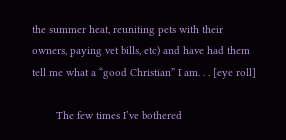the summer heat, reuniting pets with their owners, paying vet bills, etc) and have had them tell me what a “good Christian” I am. . . [eye roll]

        The few times I’ve bothered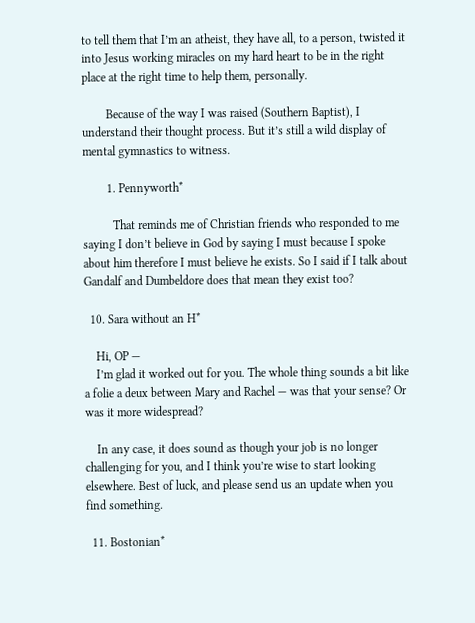to tell them that I’m an atheist, they have all, to a person, twisted it into Jesus working miracles on my hard heart to be in the right place at the right time to help them, personally.

        Because of the way I was raised (Southern Baptist), I understand their thought process. But it’s still a wild display of mental gymnastics to witness.

        1. Pennyworth*

          That reminds me of Christian friends who responded to me saying I don’t believe in God by saying I must because I spoke about him therefore I must believe he exists. So I said if I talk about Gandalf and Dumbeldore does that mean they exist too?

  10. Sara without an H*

    Hi, OP —
    I’m glad it worked out for you. The whole thing sounds a bit like a folie a deux between Mary and Rachel — was that your sense? Or was it more widespread?

    In any case, it does sound as though your job is no longer challenging for you, and I think you’re wise to start looking elsewhere. Best of luck, and please send us an update when you find something.

  11. Bostonian*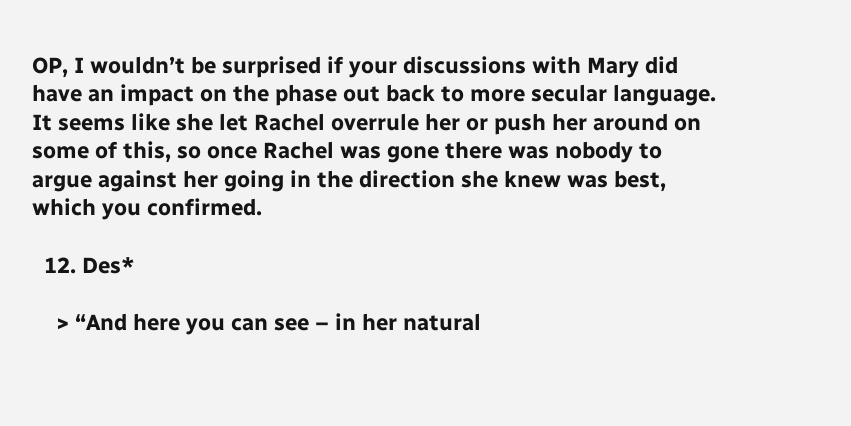OP, I wouldn’t be surprised if your discussions with Mary did have an impact on the phase out back to more secular language. It seems like she let Rachel overrule her or push her around on some of this, so once Rachel was gone there was nobody to argue against her going in the direction she knew was best, which you confirmed.

  12. Des*

    > “And here you can see – in her natural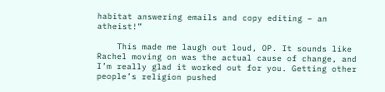habitat answering emails and copy editing – an atheist!”

    This made me laugh out loud, OP. It sounds like Rachel moving on was the actual cause of change, and I’m really glad it worked out for you. Getting other people’s religion pushed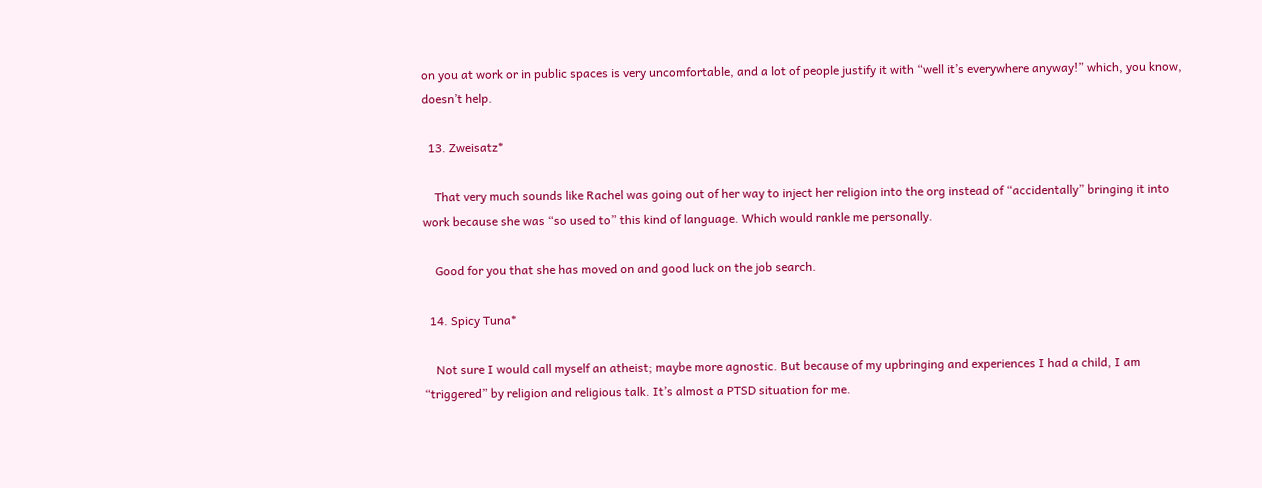on you at work or in public spaces is very uncomfortable, and a lot of people justify it with “well it’s everywhere anyway!” which, you know, doesn’t help.

  13. Zweisatz*

    That very much sounds like Rachel was going out of her way to inject her religion into the org instead of “accidentally” bringing it into work because she was “so used to” this kind of language. Which would rankle me personally.

    Good for you that she has moved on and good luck on the job search.

  14. Spicy Tuna*

    Not sure I would call myself an atheist; maybe more agnostic. But because of my upbringing and experiences I had a child, I am “triggered” by religion and religious talk. It’s almost a PTSD situation for me.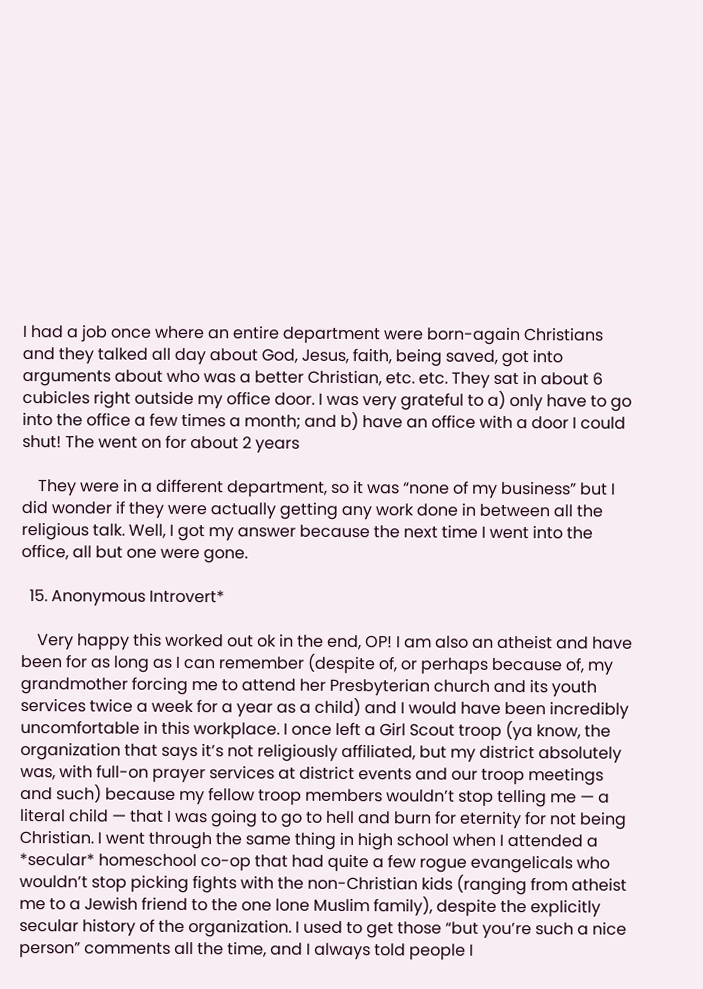I had a job once where an entire department were born-again Christians and they talked all day about God, Jesus, faith, being saved, got into arguments about who was a better Christian, etc. etc. They sat in about 6 cubicles right outside my office door. I was very grateful to a) only have to go into the office a few times a month; and b) have an office with a door I could shut! The went on for about 2 years

    They were in a different department, so it was “none of my business” but I did wonder if they were actually getting any work done in between all the religious talk. Well, I got my answer because the next time I went into the office, all but one were gone.

  15. Anonymous Introvert*

    Very happy this worked out ok in the end, OP! I am also an atheist and have been for as long as I can remember (despite of, or perhaps because of, my grandmother forcing me to attend her Presbyterian church and its youth services twice a week for a year as a child) and I would have been incredibly uncomfortable in this workplace. I once left a Girl Scout troop (ya know, the organization that says it’s not religiously affiliated, but my district absolutely was, with full-on prayer services at district events and our troop meetings and such) because my fellow troop members wouldn’t stop telling me — a literal child — that I was going to go to hell and burn for eternity for not being Christian. I went through the same thing in high school when I attended a *secular* homeschool co-op that had quite a few rogue evangelicals who wouldn’t stop picking fights with the non-Christian kids (ranging from atheist me to a Jewish friend to the one lone Muslim family), despite the explicitly secular history of the organization. I used to get those “but you’re such a nice person” comments all the time, and I always told people I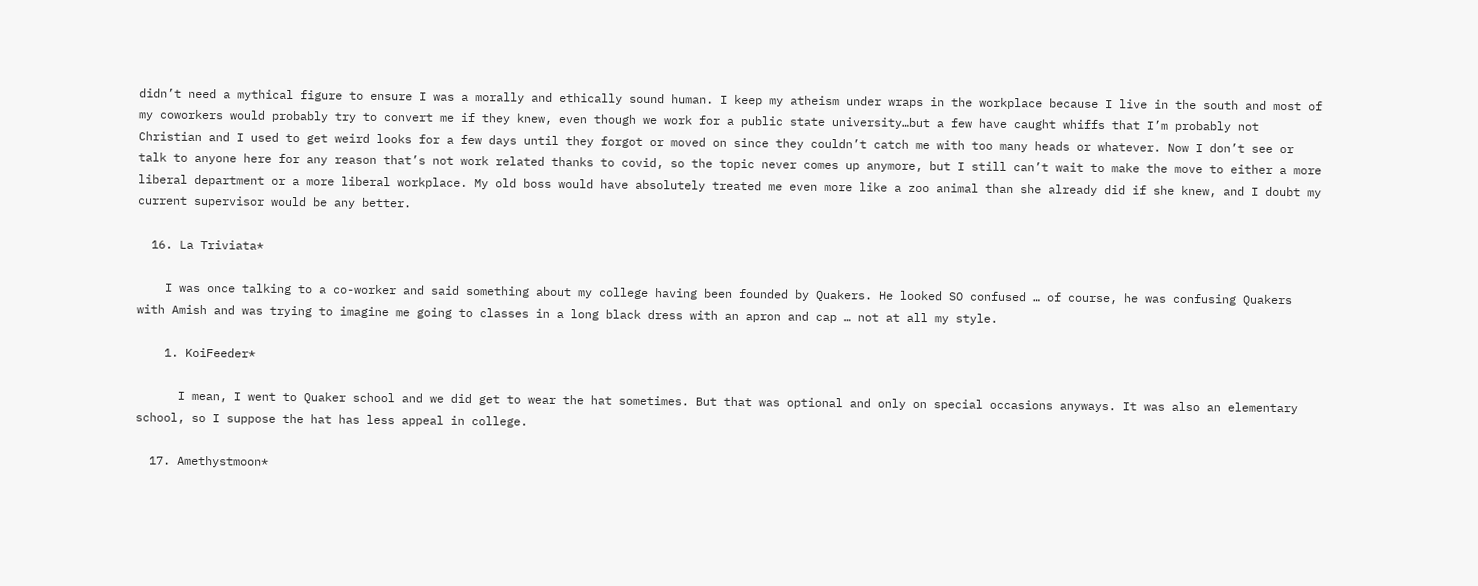didn’t need a mythical figure to ensure I was a morally and ethically sound human. I keep my atheism under wraps in the workplace because I live in the south and most of my coworkers would probably try to convert me if they knew, even though we work for a public state university…but a few have caught whiffs that I’m probably not Christian and I used to get weird looks for a few days until they forgot or moved on since they couldn’t catch me with too many heads or whatever. Now I don’t see or talk to anyone here for any reason that’s not work related thanks to covid, so the topic never comes up anymore, but I still can’t wait to make the move to either a more liberal department or a more liberal workplace. My old boss would have absolutely treated me even more like a zoo animal than she already did if she knew, and I doubt my current supervisor would be any better.

  16. La Triviata*

    I was once talking to a co-worker and said something about my college having been founded by Quakers. He looked SO confused … of course, he was confusing Quakers with Amish and was trying to imagine me going to classes in a long black dress with an apron and cap … not at all my style.

    1. KoiFeeder*

      I mean, I went to Quaker school and we did get to wear the hat sometimes. But that was optional and only on special occasions anyways. It was also an elementary school, so I suppose the hat has less appeal in college.

  17. Amethystmoon*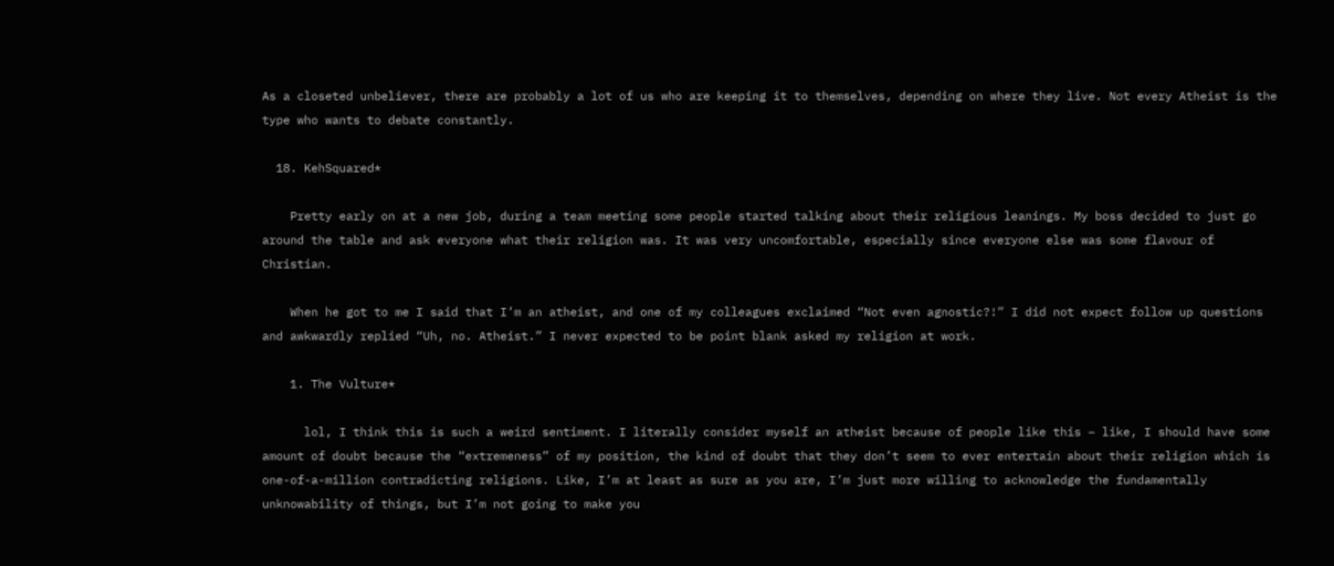As a closeted unbeliever, there are probably a lot of us who are keeping it to themselves, depending on where they live. Not every Atheist is the type who wants to debate constantly.

  18. KehSquared*

    Pretty early on at a new job, during a team meeting some people started talking about their religious leanings. My boss decided to just go around the table and ask everyone what their religion was. It was very uncomfortable, especially since everyone else was some flavour of Christian.

    When he got to me I said that I’m an atheist, and one of my colleagues exclaimed “Not even agnostic?!” I did not expect follow up questions and awkwardly replied “Uh, no. Atheist.” I never expected to be point blank asked my religion at work.

    1. The Vulture*

      lol, I think this is such a weird sentiment. I literally consider myself an atheist because of people like this – like, I should have some amount of doubt because the “extremeness” of my position, the kind of doubt that they don’t seem to ever entertain about their religion which is one-of-a-million contradicting religions. Like, I’m at least as sure as you are, I’m just more willing to acknowledge the fundamentally unknowability of things, but I’m not going to make you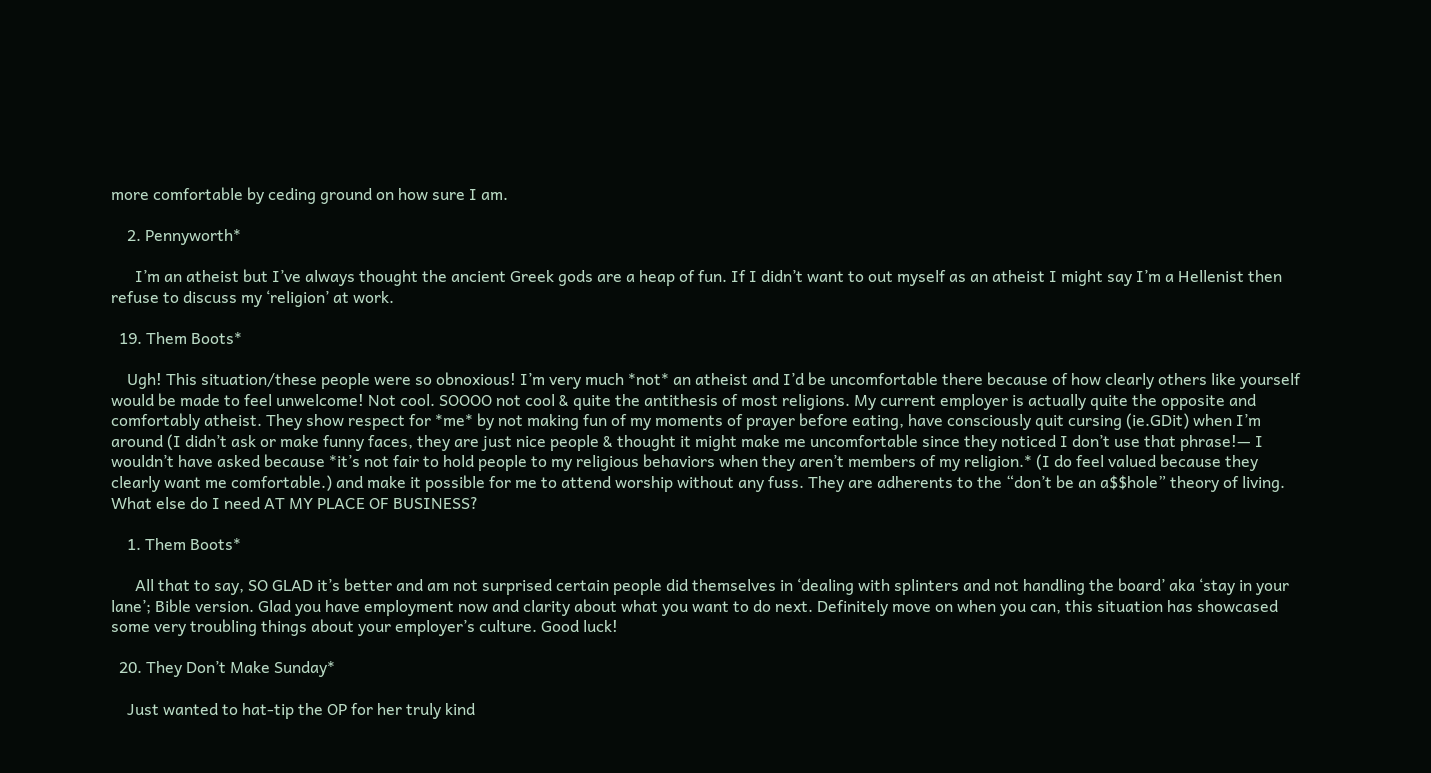more comfortable by ceding ground on how sure I am.

    2. Pennyworth*

      I’m an atheist but I’ve always thought the ancient Greek gods are a heap of fun. If I didn’t want to out myself as an atheist I might say I’m a Hellenist then refuse to discuss my ‘religion’ at work.

  19. Them Boots*

    Ugh! This situation/these people were so obnoxious! I’m very much *not* an atheist and I’d be uncomfortable there because of how clearly others like yourself would be made to feel unwelcome! Not cool. SOOOO not cool & quite the antithesis of most religions. My current employer is actually quite the opposite and comfortably atheist. They show respect for *me* by not making fun of my moments of prayer before eating, have consciously quit cursing (ie.GDit) when I’m around (I didn’t ask or make funny faces, they are just nice people & thought it might make me uncomfortable since they noticed I don’t use that phrase!— I wouldn’t have asked because *it’s not fair to hold people to my religious behaviors when they aren’t members of my religion.* (I do feel valued because they clearly want me comfortable.) and make it possible for me to attend worship without any fuss. They are adherents to the “don’t be an a$$hole” theory of living. What else do I need AT MY PLACE OF BUSINESS?

    1. Them Boots*

      All that to say, SO GLAD it’s better and am not surprised certain people did themselves in ‘dealing with splinters and not handling the board’ aka ‘stay in your lane’; Bible version. Glad you have employment now and clarity about what you want to do next. Definitely move on when you can, this situation has showcased some very troubling things about your employer’s culture. Good luck!

  20. They Don’t Make Sunday*

    Just wanted to hat-tip the OP for her truly kind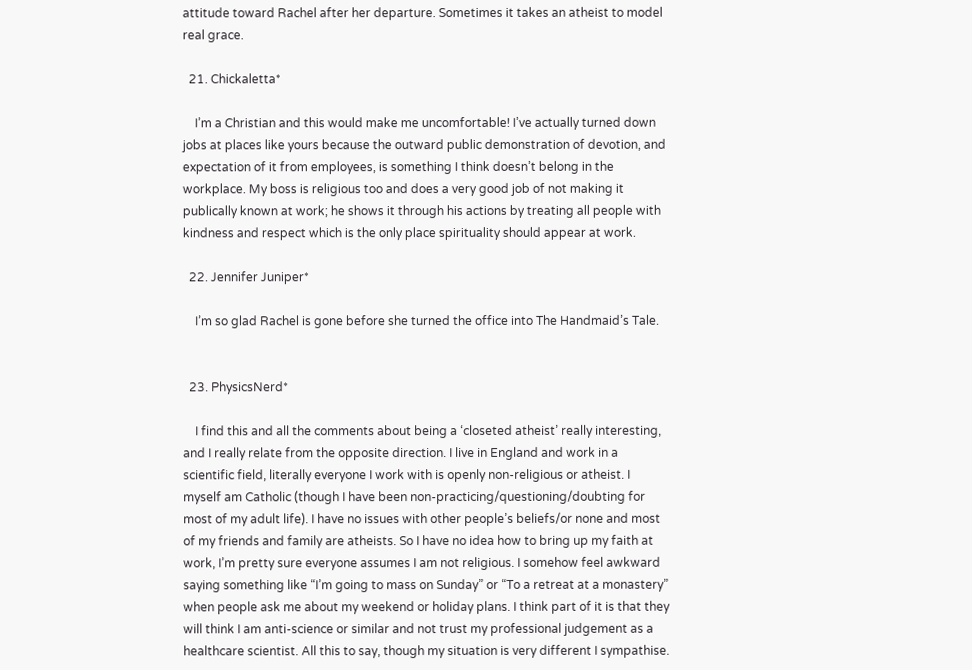attitude toward Rachel after her departure. Sometimes it takes an atheist to model real grace.

  21. Chickaletta*

    I’m a Christian and this would make me uncomfortable! I’ve actually turned down jobs at places like yours because the outward public demonstration of devotion, and expectation of it from employees, is something I think doesn’t belong in the workplace. My boss is religious too and does a very good job of not making it publically known at work; he shows it through his actions by treating all people with kindness and respect which is the only place spirituality should appear at work.

  22. Jennifer Juniper*

    I’m so glad Rachel is gone before she turned the office into The Handmaid’s Tale.


  23. PhysicsNerd*

    I find this and all the comments about being a ‘closeted atheist’ really interesting, and I really relate from the opposite direction. I live in England and work in a scientific field, literally everyone I work with is openly non-religious or atheist. I myself am Catholic (though I have been non-practicing/questioning/doubting for most of my adult life). I have no issues with other people’s beliefs/or none and most of my friends and family are atheists. So I have no idea how to bring up my faith at work, I’m pretty sure everyone assumes I am not religious. I somehow feel awkward saying something like “I’m going to mass on Sunday” or “To a retreat at a monastery” when people ask me about my weekend or holiday plans. I think part of it is that they will think I am anti-science or similar and not trust my professional judgement as a healthcare scientist. All this to say, though my situation is very different I sympathise.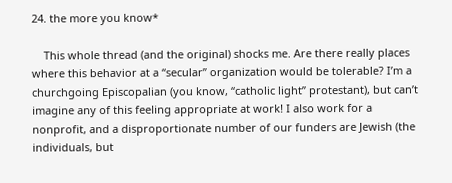24. the more you know*

    This whole thread (and the original) shocks me. Are there really places where this behavior at a “secular” organization would be tolerable? I’m a churchgoing Episcopalian (you know, “catholic light” protestant), but can’t imagine any of this feeling appropriate at work! I also work for a nonprofit, and a disproportionate number of our funders are Jewish (the individuals, but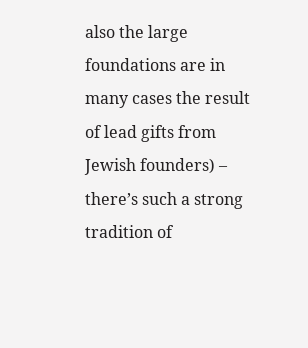also the large foundations are in many cases the result of lead gifts from Jewish founders) – there’s such a strong tradition of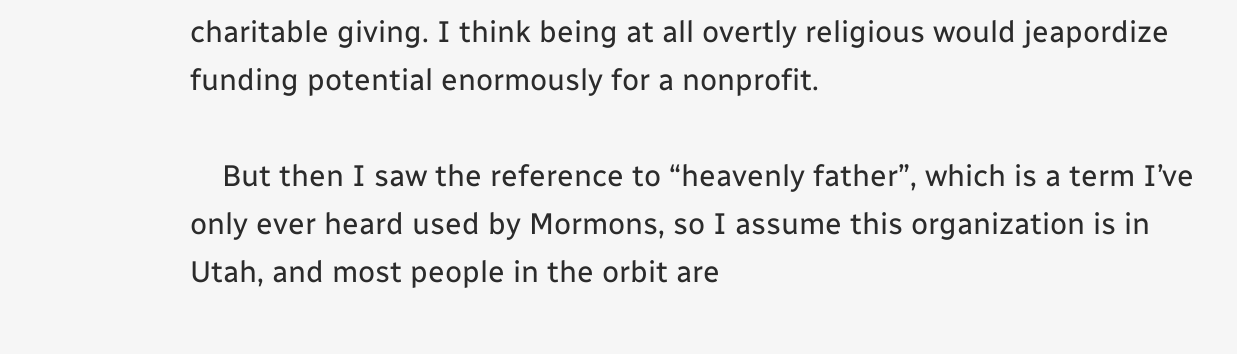charitable giving. I think being at all overtly religious would jeapordize funding potential enormously for a nonprofit.

    But then I saw the reference to “heavenly father”, which is a term I’ve only ever heard used by Mormons, so I assume this organization is in Utah, and most people in the orbit are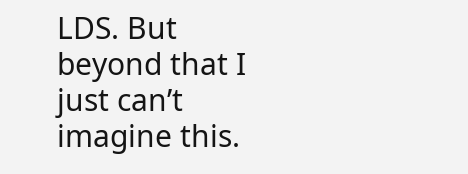LDS. But beyond that I just can’t imagine this.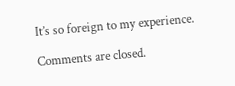It’s so foreign to my experience.

Comments are closed.